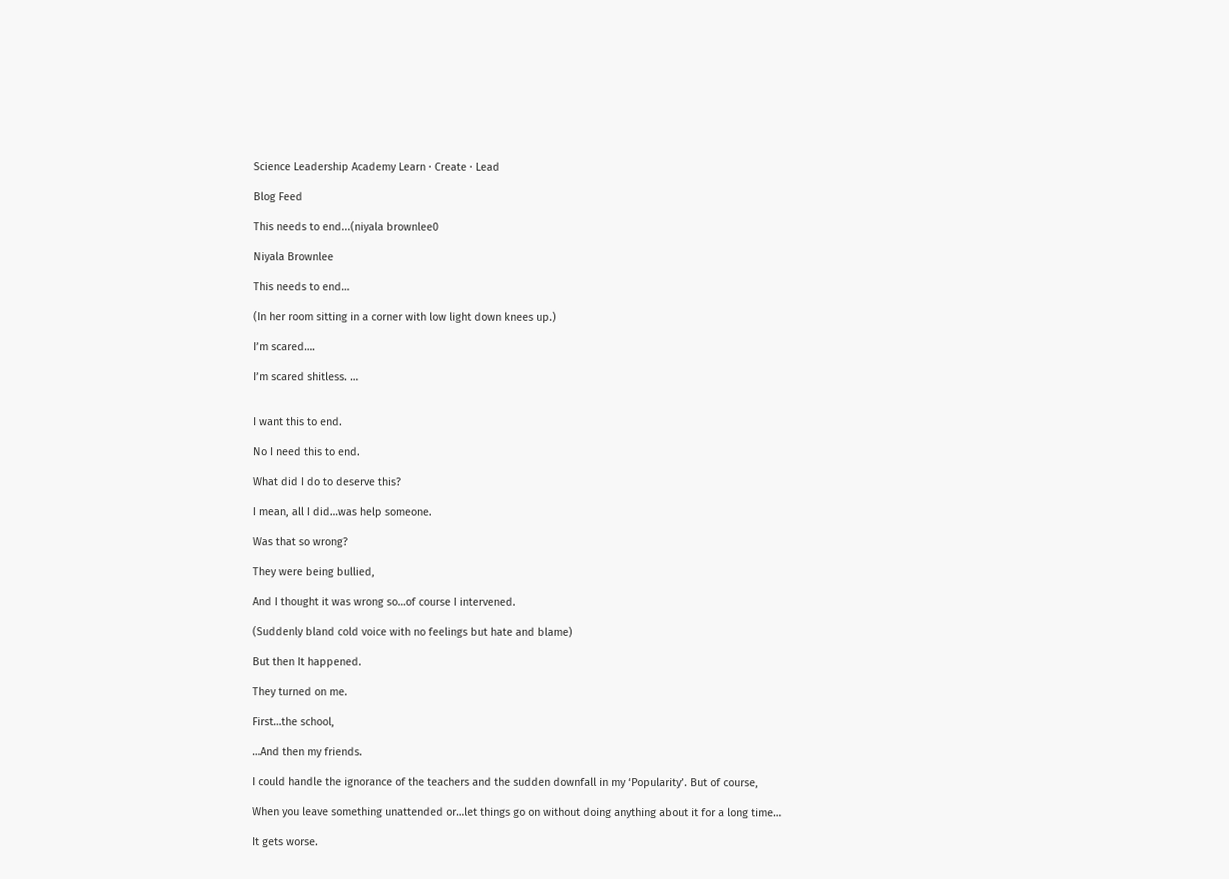Science Leadership Academy Learn · Create · Lead

Blog Feed

This needs to end...(niyala brownlee0

Niyala Brownlee

This needs to end…

(In her room sitting in a corner with low light down knees up.)

I’m scared….

I’m scared shitless. …


I want this to end.

No I need this to end.

What did I do to deserve this?

I mean, all I did…was help someone.

Was that so wrong?

They were being bullied,

And I thought it was wrong so…of course I intervened.

(Suddenly bland cold voice with no feelings but hate and blame)

But then It happened.

They turned on me.

First…the school,

…And then my friends.

I could handle the ignorance of the teachers and the sudden downfall in my ‘Popularity’. But of course,

When you leave something unattended or…let things go on without doing anything about it for a long time…

It gets worse.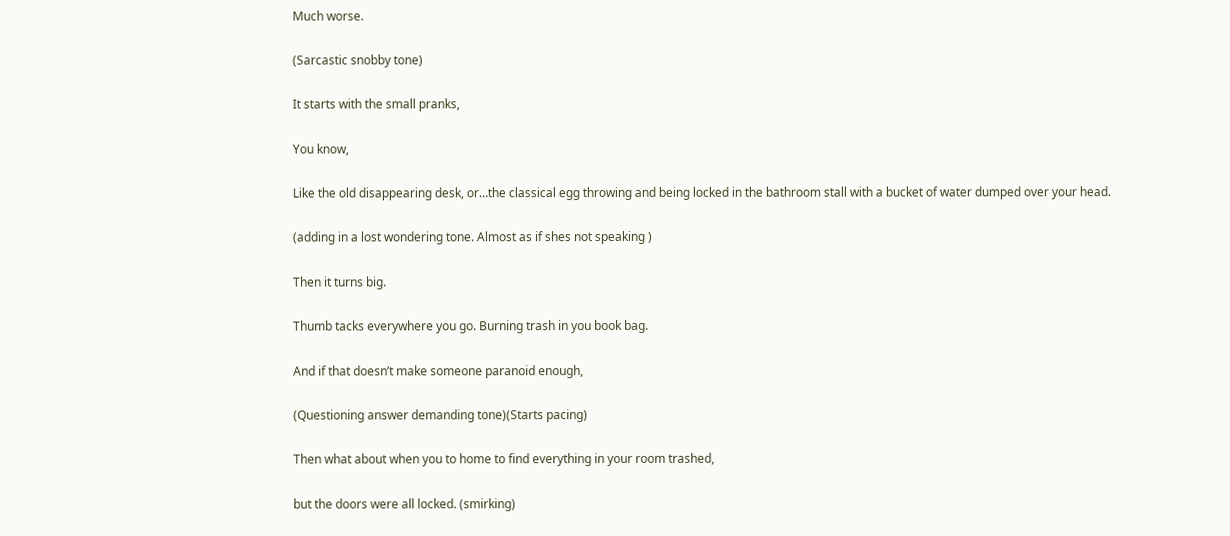Much worse.

(Sarcastic snobby tone)

It starts with the small pranks,

You know,

Like the old disappearing desk, or…the classical egg throwing and being locked in the bathroom stall with a bucket of water dumped over your head.

(adding in a lost wondering tone. Almost as if shes not speaking )

Then it turns big.

Thumb tacks everywhere you go. Burning trash in you book bag.

And if that doesn’t make someone paranoid enough,

(Questioning answer demanding tone)(Starts pacing)

Then what about when you to home to find everything in your room trashed,

but the doors were all locked. (smirking)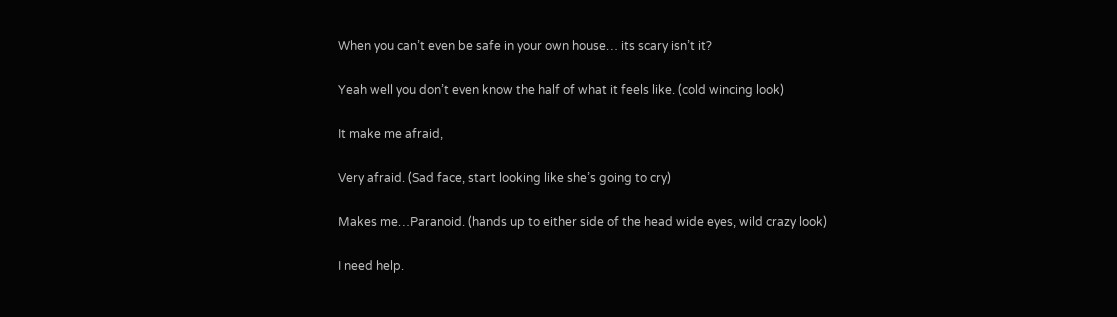When you can’t even be safe in your own house… its scary isn’t it?

Yeah well you don’t even know the half of what it feels like. (cold wincing look)

It make me afraid,

Very afraid. (Sad face, start looking like she’s going to cry)

Makes me…Paranoid. (hands up to either side of the head wide eyes, wild crazy look)

I need help.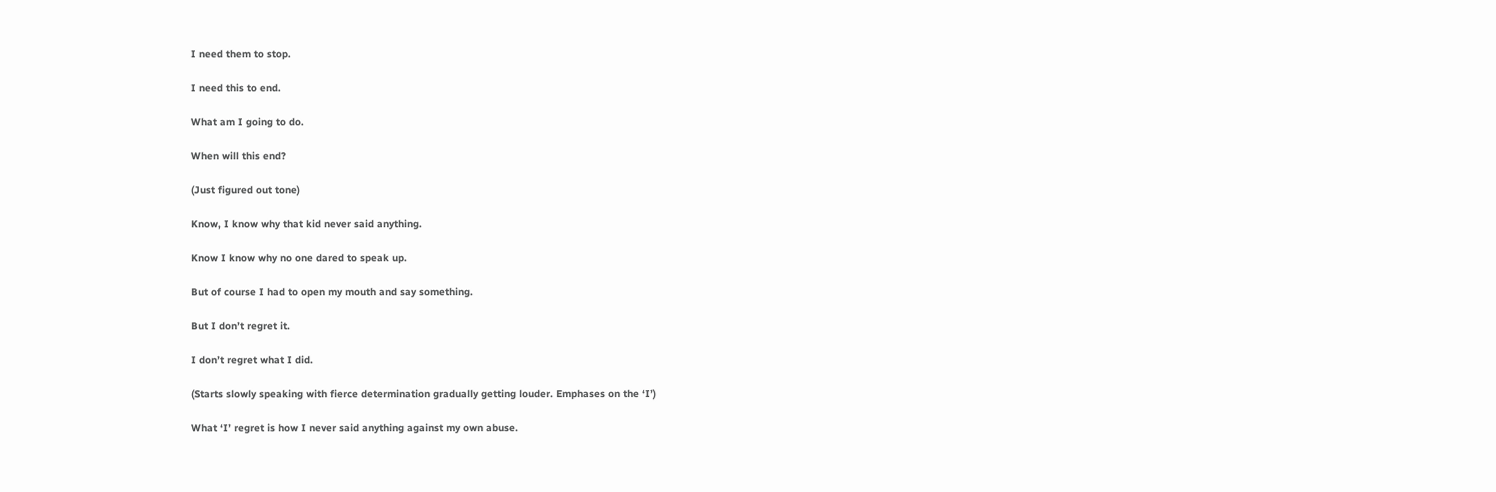I need them to stop.

I need this to end.

What am I going to do.

When will this end?

(Just figured out tone)

Know, I know why that kid never said anything.

Know I know why no one dared to speak up.

But of course I had to open my mouth and say something.

But I don’t regret it.

I don’t regret what I did.

(Starts slowly speaking with fierce determination gradually getting louder. Emphases on the ‘I’)

What ‘I’ regret is how I never said anything against my own abuse.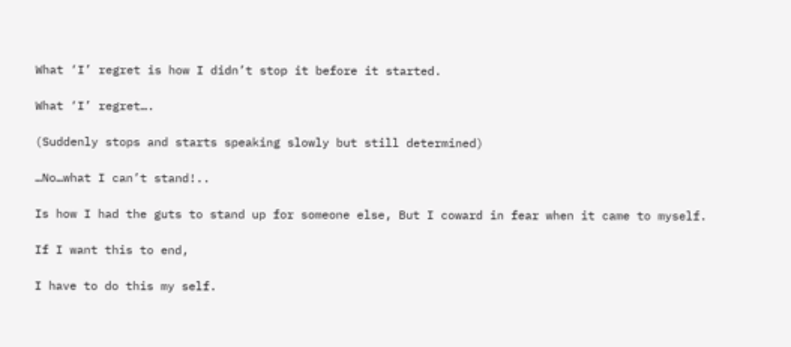What ‘I’ regret is how I didn’t stop it before it started.

What ‘I’ regret….

(Suddenly stops and starts speaking slowly but still determined)

…No…what I can’t stand!..

Is how I had the guts to stand up for someone else, But I coward in fear when it came to myself.

If I want this to end,

I have to do this my self.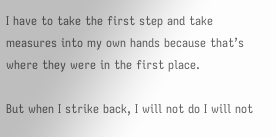I have to take the first step and take measures into my own hands because that’s where they were in the first place.

But when I strike back, I will not do I will not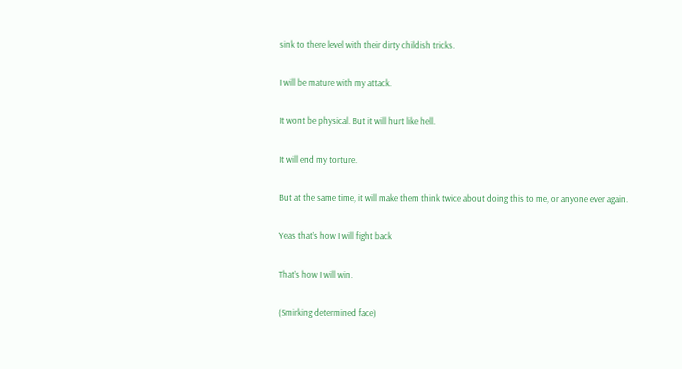sink to there level with their dirty childish tricks.

I will be mature with my attack.

It wont be physical. But it will hurt like hell.

It will end my torture.

But at the same time, it will make them think twice about doing this to me, or anyone ever again.

Yeas that’s how I will fight back

That’s how I will win.

(Smirking determined face)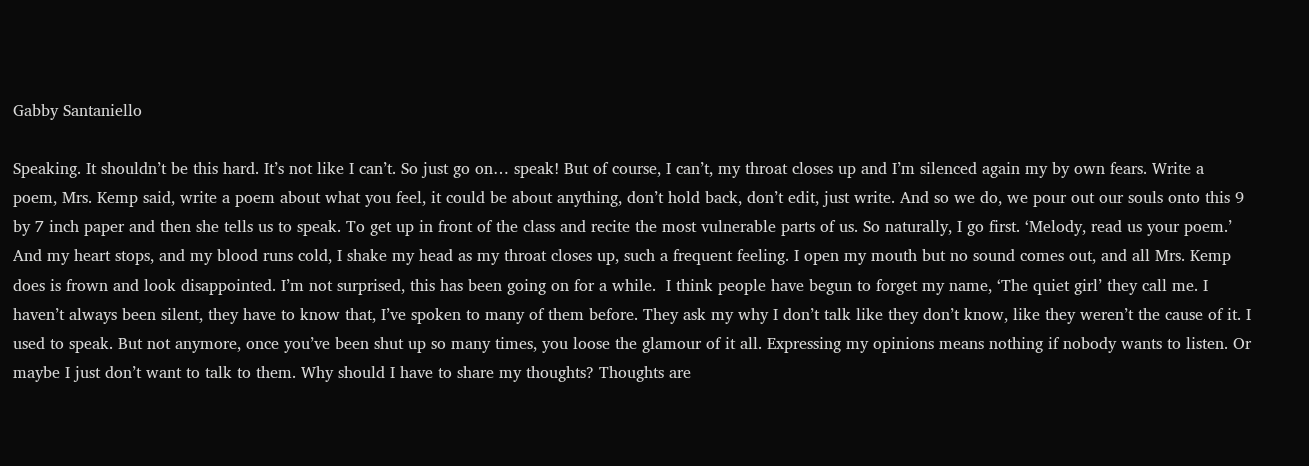Gabby Santaniello

Speaking. It shouldn’t be this hard. It’s not like I can’t. So just go on… speak! But of course, I can’t, my throat closes up and I’m silenced again my by own fears. Write a poem, Mrs. Kemp said, write a poem about what you feel, it could be about anything, don’t hold back, don’t edit, just write. And so we do, we pour out our souls onto this 9 by 7 inch paper and then she tells us to speak. To get up in front of the class and recite the most vulnerable parts of us. So naturally, I go first. ‘Melody, read us your poem.’ And my heart stops, and my blood runs cold, I shake my head as my throat closes up, such a frequent feeling. I open my mouth but no sound comes out, and all Mrs. Kemp does is frown and look disappointed. I’m not surprised, this has been going on for a while.  I think people have begun to forget my name, ‘The quiet girl’ they call me. I haven’t always been silent, they have to know that, I’ve spoken to many of them before. They ask my why I don’t talk like they don’t know, like they weren’t the cause of it. I used to speak. But not anymore, once you’ve been shut up so many times, you loose the glamour of it all. Expressing my opinions means nothing if nobody wants to listen. Or maybe I just don’t want to talk to them. Why should I have to share my thoughts? Thoughts are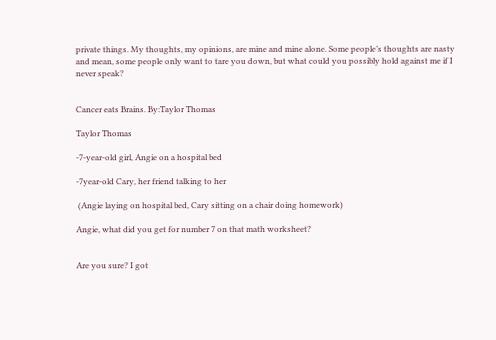private things. My thoughts, my opinions, are mine and mine alone. Some people’s thoughts are nasty and mean, some people only want to tare you down, but what could you possibly hold against me if I never speak?


Cancer eats Brains. By:Taylor Thomas

Taylor Thomas

-7-year-old girl, Angie on a hospital bed

-7year-old Cary, her friend talking to her

 (Angie laying on hospital bed, Cary sitting on a chair doing homework)

Angie, what did you get for number 7 on that math worksheet?


Are you sure? I got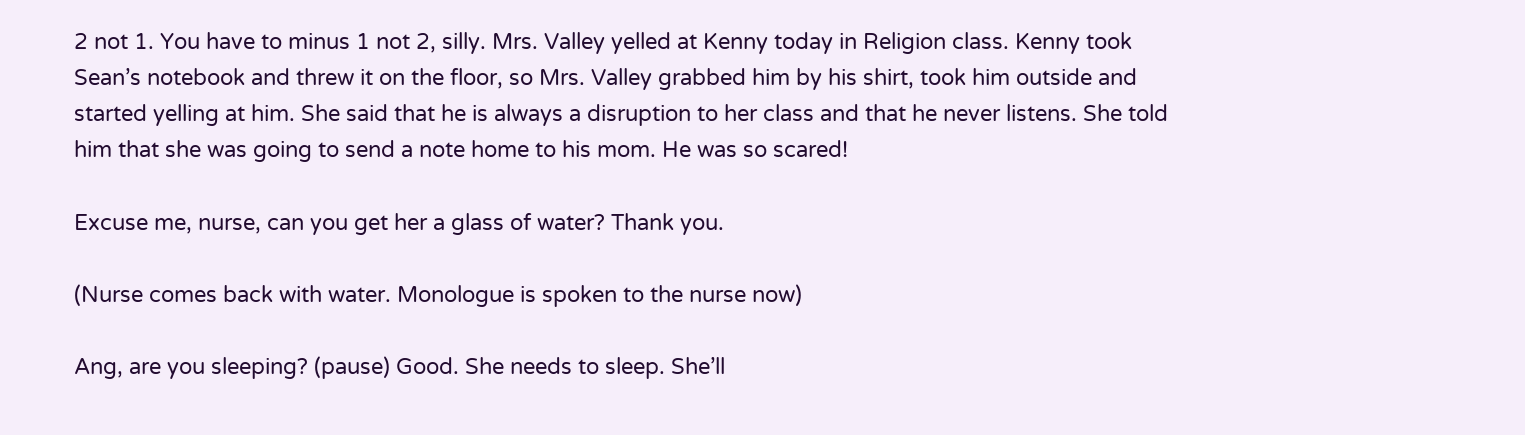2 not 1. You have to minus 1 not 2, silly. Mrs. Valley yelled at Kenny today in Religion class. Kenny took Sean’s notebook and threw it on the floor, so Mrs. Valley grabbed him by his shirt, took him outside and started yelling at him. She said that he is always a disruption to her class and that he never listens. She told him that she was going to send a note home to his mom. He was so scared!

Excuse me, nurse, can you get her a glass of water? Thank you.

(Nurse comes back with water. Monologue is spoken to the nurse now)

Ang, are you sleeping? (pause) Good. She needs to sleep. She’ll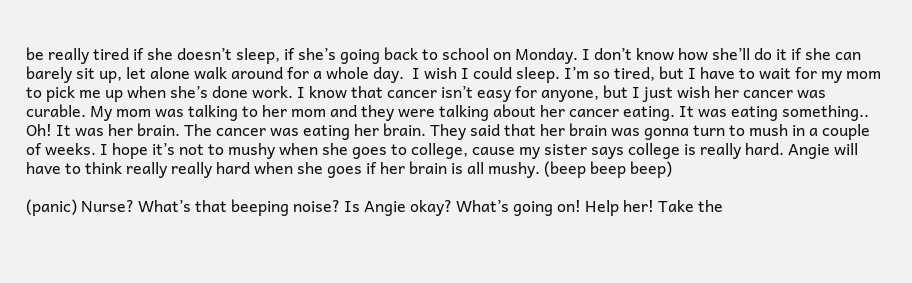be really tired if she doesn’t sleep, if she’s going back to school on Monday. I don’t know how she’ll do it if she can barely sit up, let alone walk around for a whole day.  I wish I could sleep. I’m so tired, but I have to wait for my mom to pick me up when she’s done work. I know that cancer isn’t easy for anyone, but I just wish her cancer was curable. My mom was talking to her mom and they were talking about her cancer eating. It was eating something.. Oh! It was her brain. The cancer was eating her brain. They said that her brain was gonna turn to mush in a couple of weeks. I hope it’s not to mushy when she goes to college, cause my sister says college is really hard. Angie will have to think really really hard when she goes if her brain is all mushy. (beep beep beep)

(panic) Nurse? What’s that beeping noise? Is Angie okay? What’s going on! Help her! Take the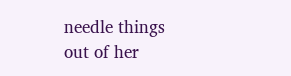needle things out of her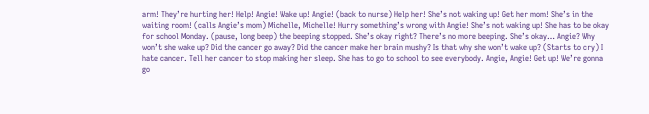arm! They’re hurting her! Help! Angie! Wake up! Angie! (back to nurse) Help her! She’s not waking up! Get her mom! She’s in the waiting room! (calls Angie’s mom) Michelle, Michelle! Hurry something’s wrong with Angie! She’s not waking up! She has to be okay for school Monday. (pause, long beep) the beeping stopped. She’s okay right? There’s no more beeping. She’s okay… Angie? Why won’t she wake up? Did the cancer go away? Did the cancer make her brain mushy? Is that why she won’t wake up? (Starts to cry) I hate cancer. Tell her cancer to stop making her sleep. She has to go to school to see everybody. Angie, Angie! Get up! We’re gonna go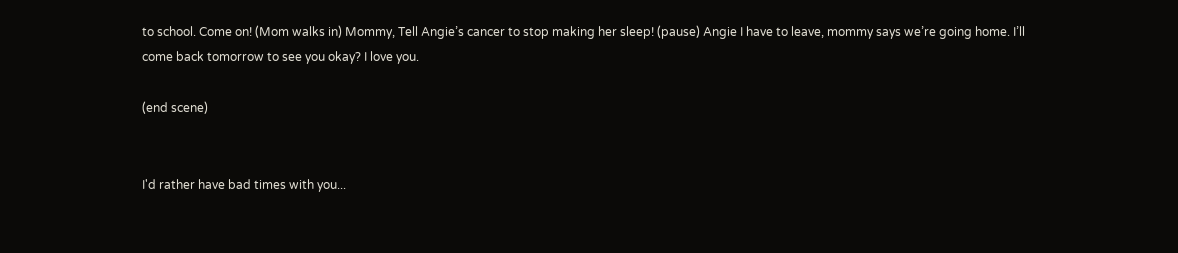to school. Come on! (Mom walks in) Mommy, Tell Angie’s cancer to stop making her sleep! (pause) Angie I have to leave, mommy says we’re going home. I’ll come back tomorrow to see you okay? I love you.

(end scene)


I'd rather have bad times with you...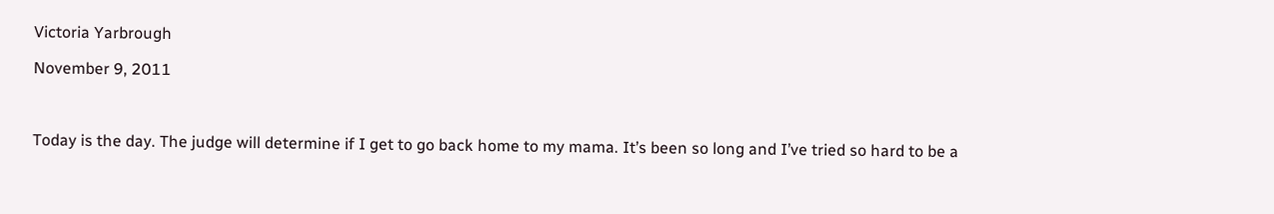Victoria Yarbrough

November 9, 2011



Today is the day. The judge will determine if I get to go back home to my mama. It’s been so long and I’ve tried so hard to be a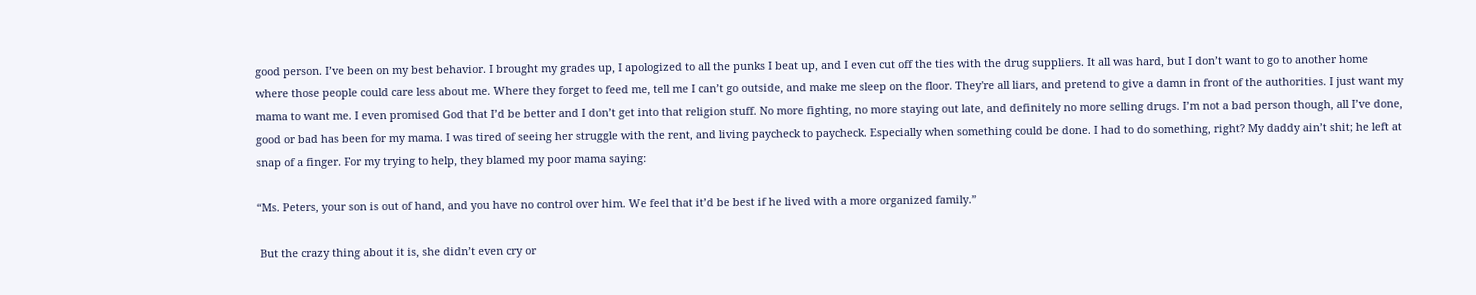good person. I’ve been on my best behavior. I brought my grades up, I apologized to all the punks I beat up, and I even cut off the ties with the drug suppliers. It all was hard, but I don’t want to go to another home where those people could care less about me. Where they forget to feed me, tell me I can’t go outside, and make me sleep on the floor. They're all liars, and pretend to give a damn in front of the authorities. I just want my mama to want me. I even promised God that I’d be better and I don’t get into that religion stuff. No more fighting, no more staying out late, and definitely no more selling drugs. I’m not a bad person though, all I’ve done, good or bad has been for my mama. I was tired of seeing her struggle with the rent, and living paycheck to paycheck. Especially when something could be done. I had to do something, right? My daddy ain’t shit; he left at snap of a finger. For my trying to help, they blamed my poor mama saying:

“Ms. Peters, your son is out of hand, and you have no control over him. We feel that it’d be best if he lived with a more organized family.”

 But the crazy thing about it is, she didn’t even cry or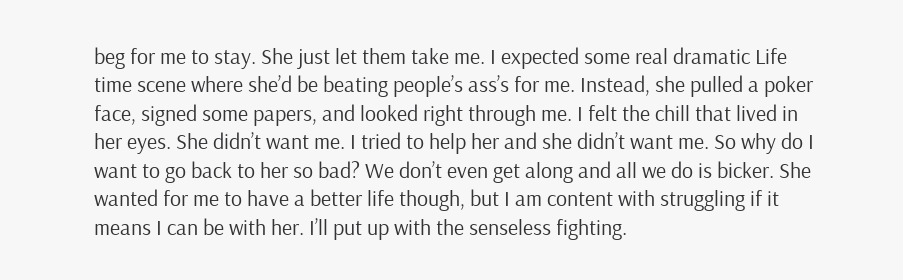beg for me to stay. She just let them take me. I expected some real dramatic Life time scene where she’d be beating people’s ass’s for me. Instead, she pulled a poker face, signed some papers, and looked right through me. I felt the chill that lived in her eyes. She didn’t want me. I tried to help her and she didn’t want me. So why do I want to go back to her so bad? We don’t even get along and all we do is bicker. She wanted for me to have a better life though, but I am content with struggling if it means I can be with her. I’ll put up with the senseless fighting.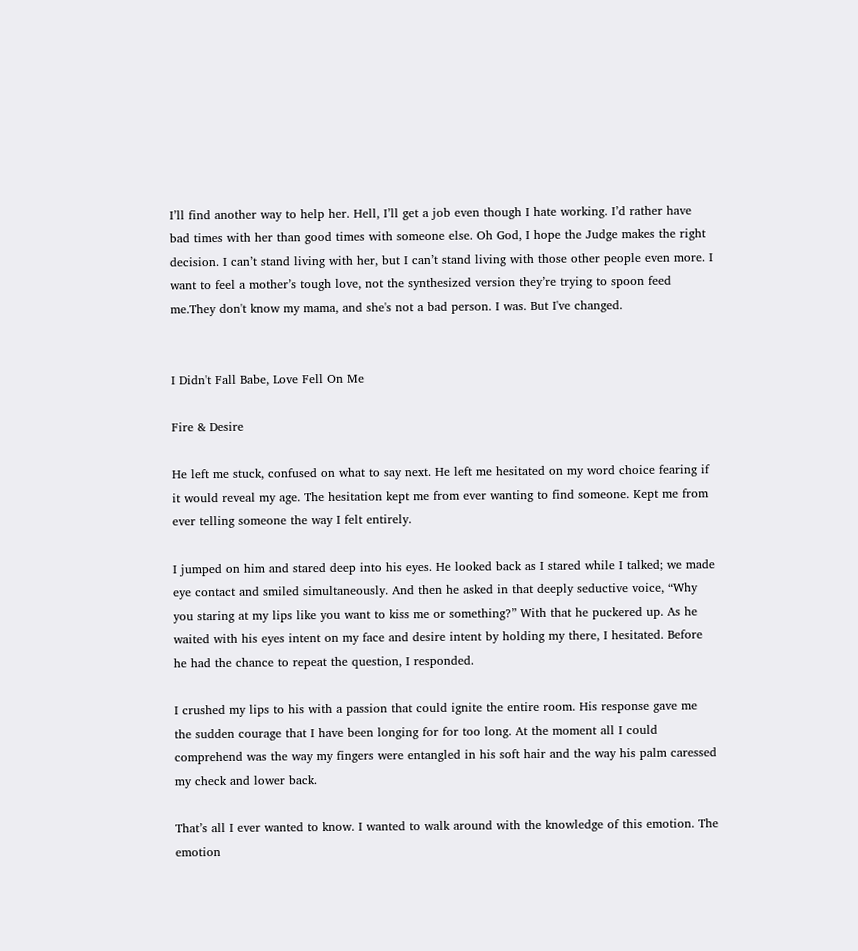I’ll find another way to help her. Hell, I’ll get a job even though I hate working. I’d rather have bad times with her than good times with someone else. Oh God, I hope the Judge makes the right decision. I can’t stand living with her, but I can’t stand living with those other people even more. I want to feel a mother’s tough love, not the synthesized version they’re trying to spoon feed me.They don't know my mama, and she's not a bad person. I was. But I've changed.


I Didn't Fall Babe, Love Fell On Me

Fire & Desire

He left me stuck, confused on what to say next. He left me hesitated on my word choice fearing if it would reveal my age. The hesitation kept me from ever wanting to find someone. Kept me from ever telling someone the way I felt entirely.

I jumped on him and stared deep into his eyes. He looked back as I stared while I talked; we made eye contact and smiled simultaneously. And then he asked in that deeply seductive voice, “Why you staring at my lips like you want to kiss me or something?” With that he puckered up. As he waited with his eyes intent on my face and desire intent by holding my there, I hesitated. Before he had the chance to repeat the question, I responded.

I crushed my lips to his with a passion that could ignite the entire room. His response gave me the sudden courage that I have been longing for for too long. At the moment all I could comprehend was the way my fingers were entangled in his soft hair and the way his palm caressed my check and lower back.

That’s all I ever wanted to know. I wanted to walk around with the knowledge of this emotion. The emotion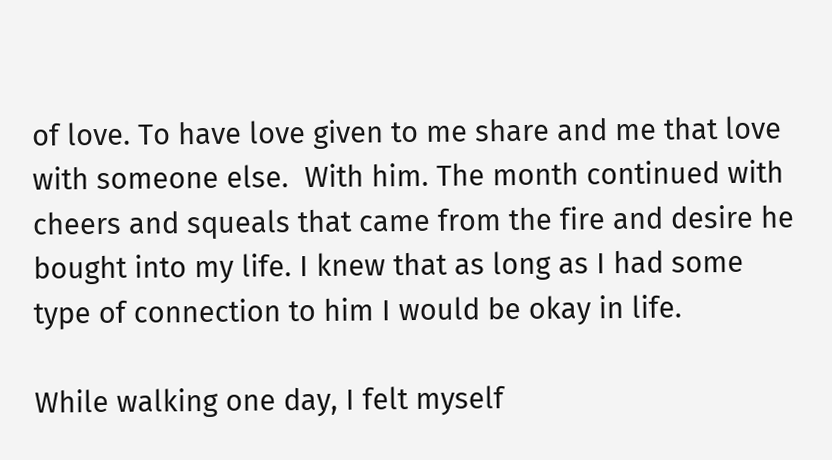of love. To have love given to me share and me that love with someone else.  With him. The month continued with cheers and squeals that came from the fire and desire he bought into my life. I knew that as long as I had some type of connection to him I would be okay in life.

While walking one day, I felt myself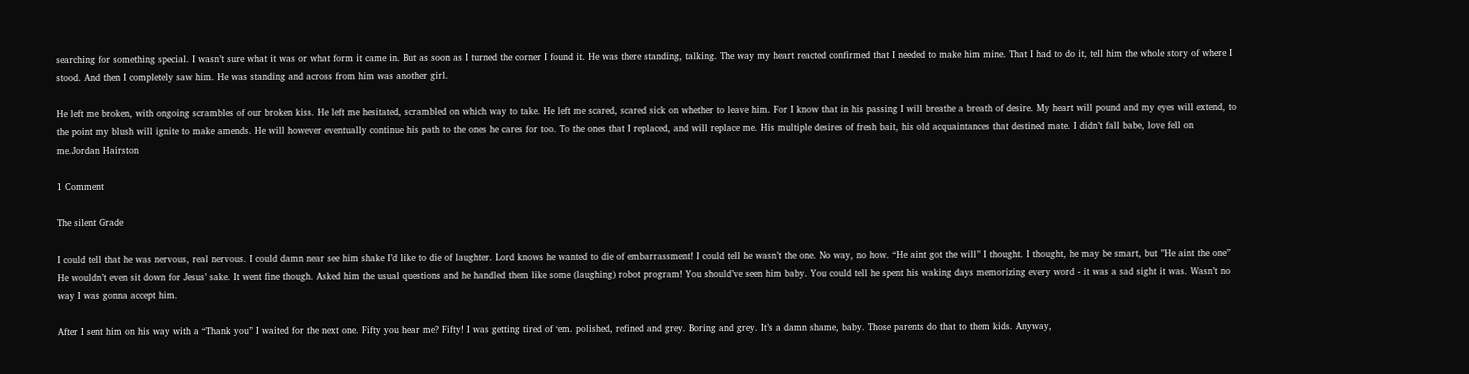searching for something special. I wasn’t sure what it was or what form it came in. But as soon as I turned the corner I found it. He was there standing, talking. The way my heart reacted confirmed that I needed to make him mine. That I had to do it, tell him the whole story of where I stood. And then I completely saw him. He was standing and across from him was another girl.

He left me broken, with ongoing scrambles of our broken kiss. He left me hesitated, scrambled on which way to take. He left me scared, scared sick on whether to leave him. For I know that in his passing I will breathe a breath of desire. My heart will pound and my eyes will extend, to the point my blush will ignite to make amends. He will however eventually continue his path to the ones he cares for too. To the ones that I replaced, and will replace me. His multiple desires of fresh bait, his old acquaintances that destined mate. I didn’t fall babe, love fell on me.Jordan Hairston

1 Comment

The silent Grade

I could tell that he was nervous, real nervous. I could damn near see him shake I’d like to die of laughter. Lord knows he wanted to die of embarrassment! I could tell he wasn’t the one. No way, no how. “He aint got the will” I thought. I thought, he may be smart, but ”He aint the one” He wouldn’t even sit down for Jesus’ sake. It went fine though. Asked him the usual questions and he handled them like some (laughing) robot program! You should’ve seen him baby. You could tell he spent his waking days memorizing every word - it was a sad sight it was. Wasn’t no way I was gonna accept him.

After I sent him on his way with a “Thank you” I waited for the next one. Fifty you hear me? Fifty! I was getting tired of ‘em. polished, refined and grey. Boring and grey. It’s a damn shame, baby. Those parents do that to them kids. Anyway,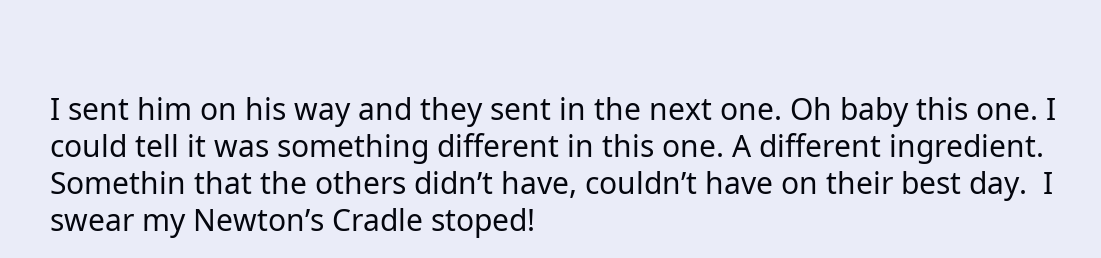I sent him on his way and they sent in the next one. Oh baby this one. I could tell it was something different in this one. A different ingredient. Somethin that the others didn’t have, couldn’t have on their best day.  I swear my Newton’s Cradle stoped!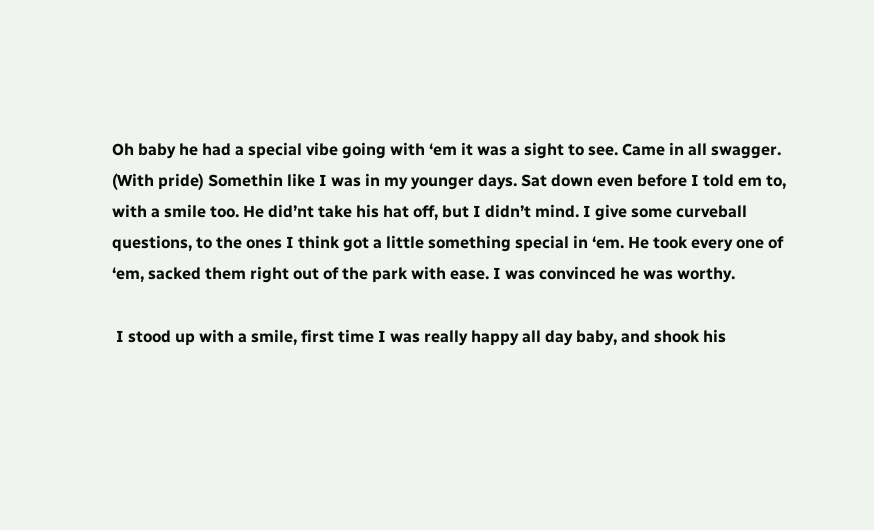Oh baby he had a special vibe going with ‘em it was a sight to see. Came in all swagger. (With pride) Somethin like I was in my younger days. Sat down even before I told em to, with a smile too. He did’nt take his hat off, but I didn’t mind. I give some curveball questions, to the ones I think got a little something special in ‘em. He took every one of ‘em, sacked them right out of the park with ease. I was convinced he was worthy.

 I stood up with a smile, first time I was really happy all day baby, and shook his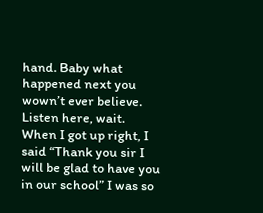hand. Baby what happened next you wown’t ever believe. Listen here, wait. When I got up right, I said “Thank you sir I will be glad to have you in our school” I was so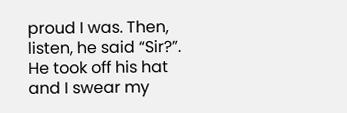proud I was. Then, listen, he said “Sir?”. He took off his hat and I swear my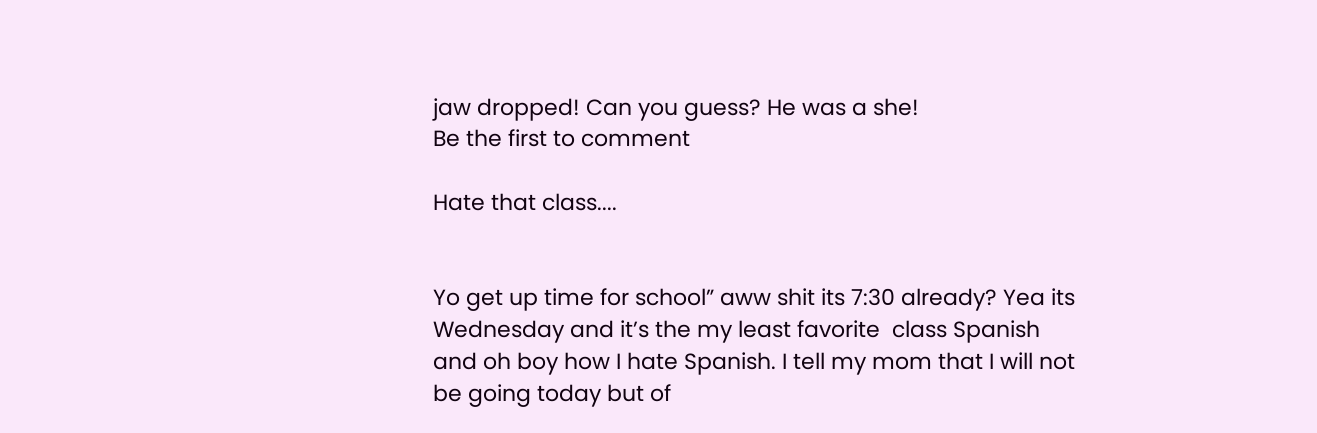jaw dropped! Can you guess? He was a she!
Be the first to comment

Hate that class....


Yo get up time for school” aww shit its 7:30 already? Yea its Wednesday and it’s the my least favorite  class Spanish and oh boy how I hate Spanish. I tell my mom that I will not be going today but of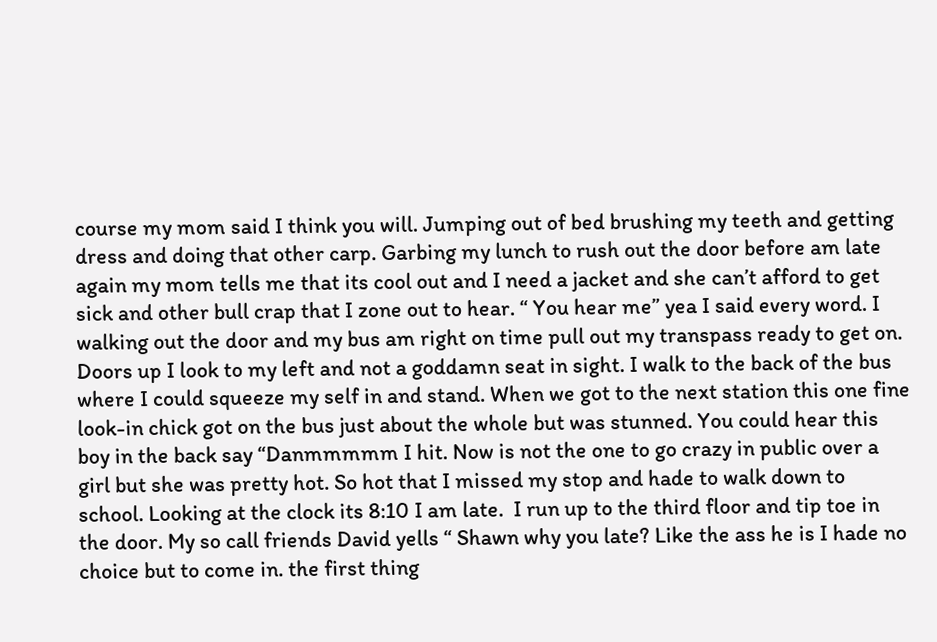course my mom said I think you will. Jumping out of bed brushing my teeth and getting dress and doing that other carp. Garbing my lunch to rush out the door before am late again my mom tells me that its cool out and I need a jacket and she can’t afford to get sick and other bull crap that I zone out to hear. “ You hear me” yea I said every word. I walking out the door and my bus am right on time pull out my transpass ready to get on. Doors up I look to my left and not a goddamn seat in sight. I walk to the back of the bus where I could squeeze my self in and stand. When we got to the next station this one fine look-in chick got on the bus just about the whole but was stunned. You could hear this boy in the back say “Danmmmmm I hit. Now is not the one to go crazy in public over a girl but she was pretty hot. So hot that I missed my stop and hade to walk down to school. Looking at the clock its 8:10 I am late.  I run up to the third floor and tip toe in the door. My so call friends David yells “ Shawn why you late? Like the ass he is I hade no choice but to come in. the first thing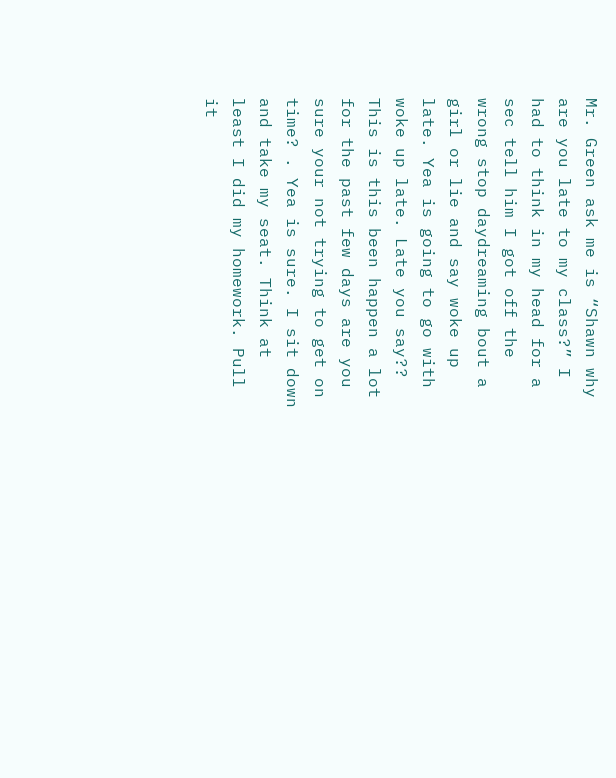Mr. Green ask me is “Shawn why are you late to my class?” I had to think in my head for a sec tell him I got off the wrong stop daydreaming bout a girl or lie and say woke up late. Yea is going to go with woke up late. Late you say?? This is this been happen a lot for the past few days are you sure your not trying to get on time? . Yea is sure. I sit down and take my seat. Think at least I did my homework. Pull it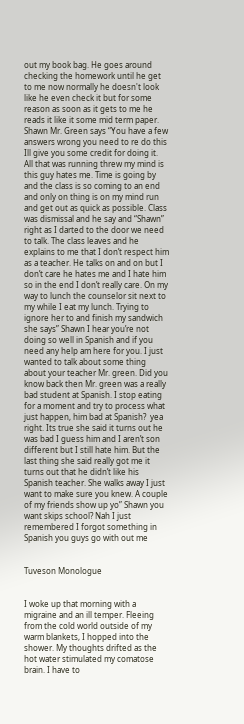out my book bag. He goes around checking the homework until he get to me now normally he doesn't look like he even check it but for some reason as soon as it gets to me he reads it like it some mid term paper. Shawn Mr. Green says “You have a few answers wrong you need to re do this Ill give you some credit for doing it.  All that was running threw my mind is this guy hates me. Time is going by and the class is so coming to an end and only on thing is on my mind run and get out as quick as possible. Class was dismissal and he say and “Shawn” right as I darted to the door we need to talk. The class leaves and he explains to me that I don’t respect him as a teacher. He talks on and on but I don’t care he hates me and I hate him so in the end I don’t really care. On my way to lunch the counselor sit next to my while I eat my lunch. Trying to ignore her to and finish my sandwich she says” Shawn I hear you’re not doing so well in Spanish and if you need any help am here for you. I just wanted to talk about some thing about your teacher Mr. green. Did you know back then Mr. green was a really bad student at Spanish. I stop eating for a moment and try to process what just happen, him bad at Spanish?  yea right. Its true she said it turns out he was bad I guess him and I aren’t son different but I still hate him. But the last thing she said really got me it turns out that he didn’t like his Spanish teacher. She walks away I just want to make sure you knew. A couple of my friends show up yo” Shawn you want skips school? Nah I just remembered I forgot something in Spanish you guys go with out me


Tuveson Monologue


I woke up that morning with a migraine and an ill temper. Fleeing from the cold world outside of my warm blankets, I hopped into the shower. My thoughts drifted as the hot water stimulated my comatose brain. I have to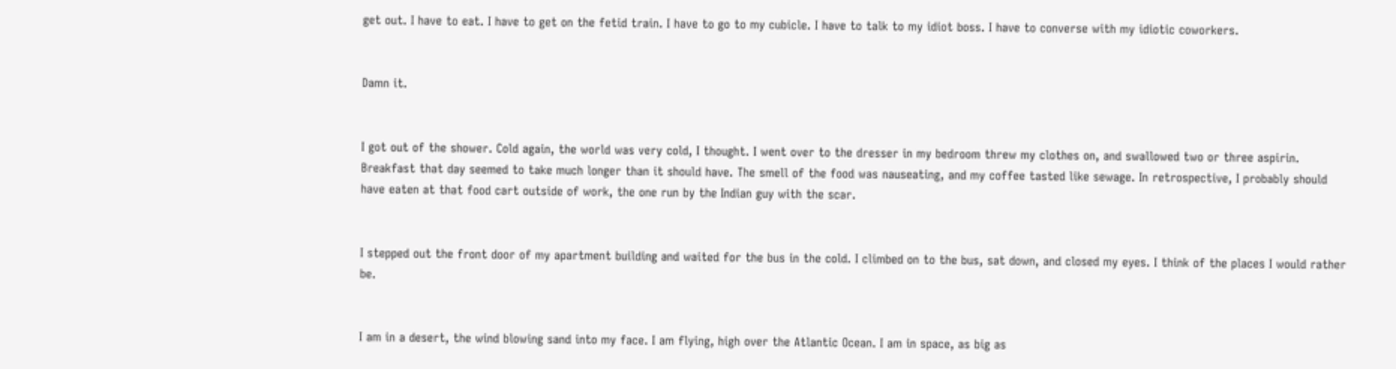get out. I have to eat. I have to get on the fetid train. I have to go to my cubicle. I have to talk to my idiot boss. I have to converse with my idiotic coworkers.


Damn it.


I got out of the shower. Cold again, the world was very cold, I thought. I went over to the dresser in my bedroom threw my clothes on, and swallowed two or three aspirin. Breakfast that day seemed to take much longer than it should have. The smell of the food was nauseating, and my coffee tasted like sewage. In retrospective, I probably should have eaten at that food cart outside of work, the one run by the Indian guy with the scar.


I stepped out the front door of my apartment building and waited for the bus in the cold. I climbed on to the bus, sat down, and closed my eyes. I think of the places I would rather be.


I am in a desert, the wind blowing sand into my face. I am flying, high over the Atlantic Ocean. I am in space, as big as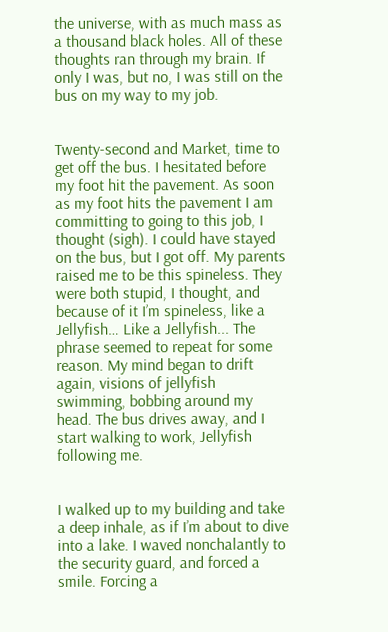the universe, with as much mass as a thousand black holes. All of these thoughts ran through my brain. If only I was, but no, I was still on the bus on my way to my job.


Twenty-second and Market, time to get off the bus. I hesitated before my foot hit the pavement. As soon as my foot hits the pavement I am committing to going to this job, I thought (sigh). I could have stayed on the bus, but I got off. My parents raised me to be this spineless. They were both stupid, I thought, and because of it I’m spineless, like a Jellyfish… Like a Jellyfish... The phrase seemed to repeat for some reason. My mind began to drift again, visions of jellyfish swimming, bobbing around my head. The bus drives away, and I start walking to work, Jellyfish following me.


I walked up to my building and take a deep inhale, as if I’m about to dive into a lake. I waved nonchalantly to the security guard, and forced a smile. Forcing a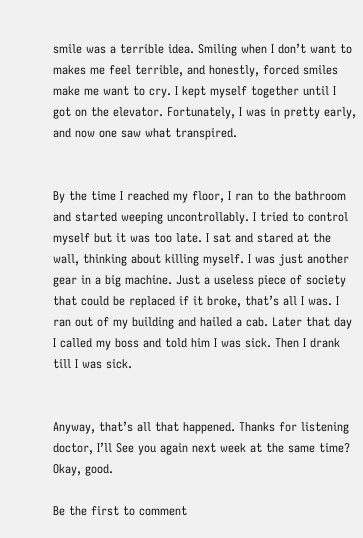smile was a terrible idea. Smiling when I don’t want to makes me feel terrible, and honestly, forced smiles make me want to cry. I kept myself together until I got on the elevator. Fortunately, I was in pretty early, and now one saw what transpired.


By the time I reached my floor, I ran to the bathroom and started weeping uncontrollably. I tried to control myself but it was too late. I sat and stared at the wall, thinking about killing myself. I was just another gear in a big machine. Just a useless piece of society that could be replaced if it broke, that’s all I was. I ran out of my building and hailed a cab. Later that day I called my boss and told him I was sick. Then I drank till I was sick.


Anyway, that’s all that happened. Thanks for listening doctor, I’ll See you again next week at the same time? Okay, good.

Be the first to comment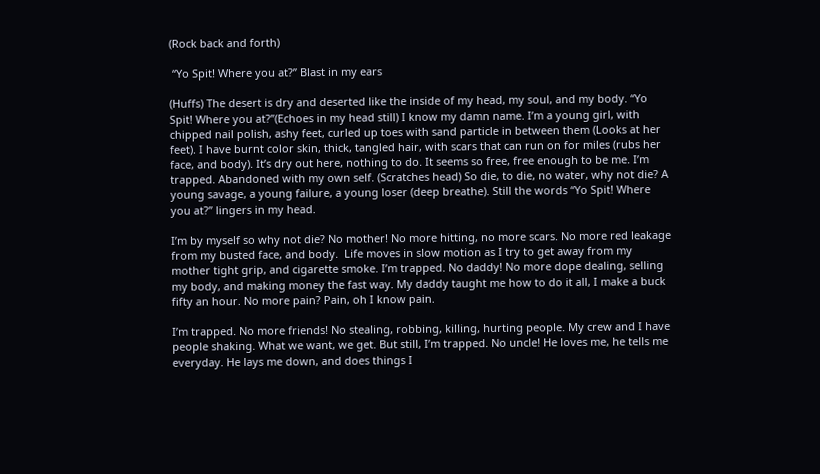(Rock back and forth)

 “Yo Spit! Where you at?” Blast in my ears

(Huffs) The desert is dry and deserted like the inside of my head, my soul, and my body. “Yo Spit! Where you at?”(Echoes in my head still) I know my damn name. I’m a young girl, with chipped nail polish, ashy feet, curled up toes with sand particle in between them (Looks at her feet). I have burnt color skin, thick, tangled hair, with scars that can run on for miles (rubs her face, and body). It’s dry out here, nothing to do. It seems so free, free enough to be me. I’m trapped. Abandoned with my own self. (Scratches head) So die, to die, no water, why not die? A young savage, a young failure, a young loser (deep breathe). Still the words “Yo Spit! Where you at?” lingers in my head.

I’m by myself so why not die? No mother! No more hitting, no more scars. No more red leakage from my busted face, and body.  Life moves in slow motion as I try to get away from my mother tight grip, and cigarette smoke. I’m trapped. No daddy! No more dope dealing, selling my body, and making money the fast way. My daddy taught me how to do it all, I make a buck fifty an hour. No more pain? Pain, oh I know pain.

I’m trapped. No more friends! No stealing, robbing, killing, hurting people. My crew and I have people shaking. What we want, we get. But still, I’m trapped. No uncle! He loves me, he tells me everyday. He lays me down, and does things I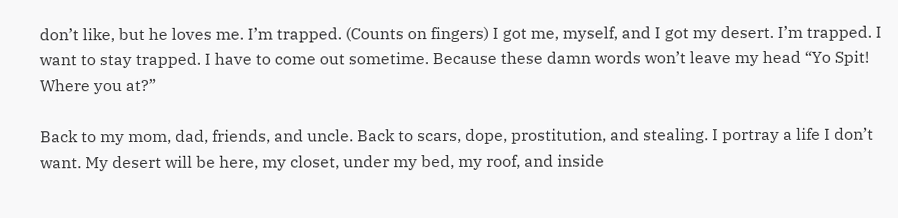don’t like, but he loves me. I’m trapped. (Counts on fingers) I got me, myself, and I got my desert. I’m trapped. I want to stay trapped. I have to come out sometime. Because these damn words won’t leave my head “Yo Spit! Where you at?”

Back to my mom, dad, friends, and uncle. Back to scars, dope, prostitution, and stealing. I portray a life I don’t want. My desert will be here, my closet, under my bed, my roof, and inside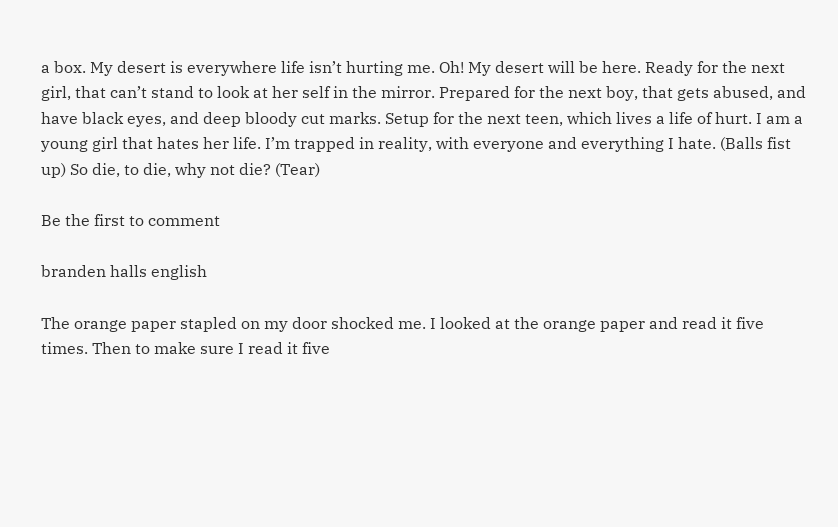a box. My desert is everywhere life isn’t hurting me. Oh! My desert will be here. Ready for the next girl, that can’t stand to look at her self in the mirror. Prepared for the next boy, that gets abused, and have black eyes, and deep bloody cut marks. Setup for the next teen, which lives a life of hurt. I am a young girl that hates her life. I’m trapped in reality, with everyone and everything I hate. (Balls fist up) So die, to die, why not die? (Tear)

Be the first to comment

branden halls english

The orange paper stapled on my door shocked me. I looked at the orange paper and read it five times. Then to make sure I read it five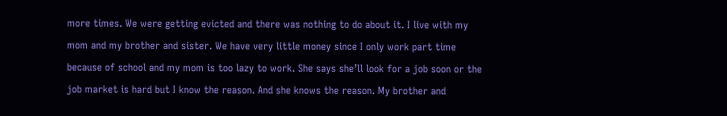more times. We were getting evicted and there was nothing to do about it. I live with my mom and my brother and sister. We have very little money since I only work part time because of school and my mom is too lazy to work. She says she’ll look for a job soon or the job market is hard but I know the reason. And she knows the reason. My brother and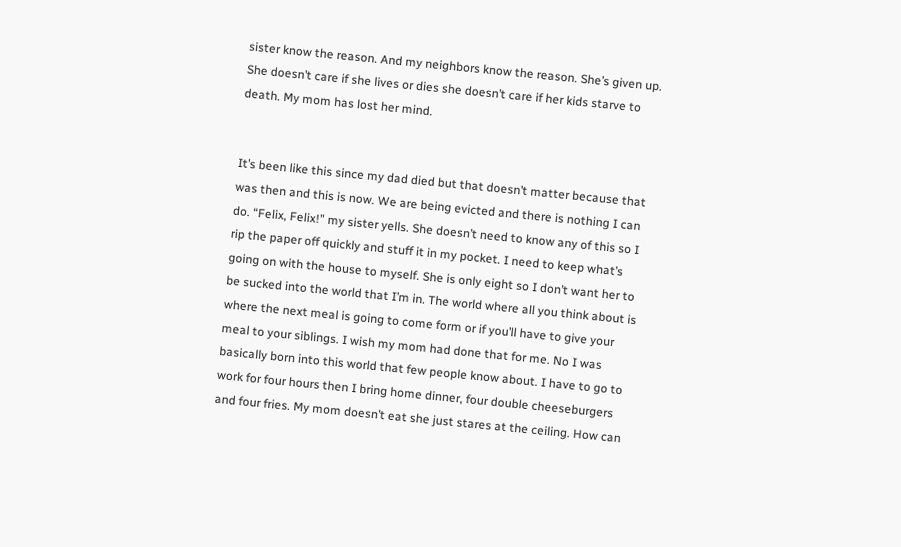sister know the reason. And my neighbors know the reason. She’s given up. She doesn’t care if she lives or dies she doesn’t care if her kids starve to death. My mom has lost her mind.


It’s been like this since my dad died but that doesn’t matter because that was then and this is now. We are being evicted and there is nothing I can do. “Felix, Felix!” my sister yells. She doesn’t need to know any of this so I rip the paper off quickly and stuff it in my pocket. I need to keep what’s going on with the house to myself. She is only eight so I don’t want her to be sucked into the world that I’m in. The world where all you think about is where the next meal is going to come form or if you’ll have to give your meal to your siblings. I wish my mom had done that for me. No I was basically born into this world that few people know about. I have to go to work for four hours then I bring home dinner, four double cheeseburgers and four fries. My mom doesn’t eat she just stares at the ceiling. How can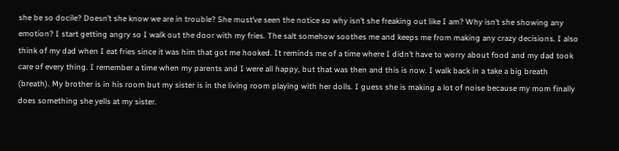she be so docile? Doesn’t she know we are in trouble? She must’ve seen the notice so why isn’t she freaking out like I am? Why isn’t she showing any emotion? I start getting angry so I walk out the door with my fries. The salt somehow soothes me and keeps me from making any crazy decisions. I also think of my dad when I eat fries since it was him that got me hooked. It reminds me of a time where I didn’t have to worry about food and my dad took care of every thing. I remember a time when my parents and I were all happy, but that was then and this is now. I walk back in a take a big breath (breath). My brother is in his room but my sister is in the living room playing with her dolls. I guess she is making a lot of noise because my mom finally does something she yells at my sister.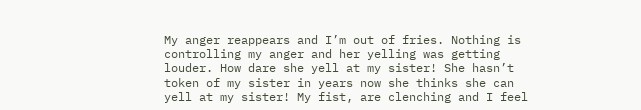My anger reappears and I’m out of fries. Nothing is controlling my anger and her yelling was getting louder. How dare she yell at my sister! She hasn’t token of my sister in years now she thinks she can yell at my sister! My fist, are clenching and I feel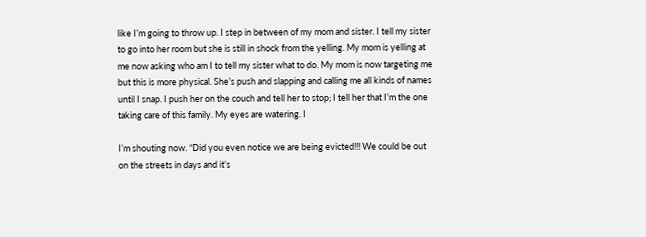like I’m going to throw up. I step in between of my mom and sister. I tell my sister to go into her room but she is still in shock from the yelling. My mom is yelling at me now asking who am I to tell my sister what to do. My mom is now targeting me but this is more physical. She’s push and slapping and calling me all kinds of names until I snap. I push her on the couch and tell her to stop; I tell her that I’m the one taking care of this family. My eyes are watering. I

I’m shouting now. “Did you even notice we are being evicted!!! We could be out on the streets in days and it’s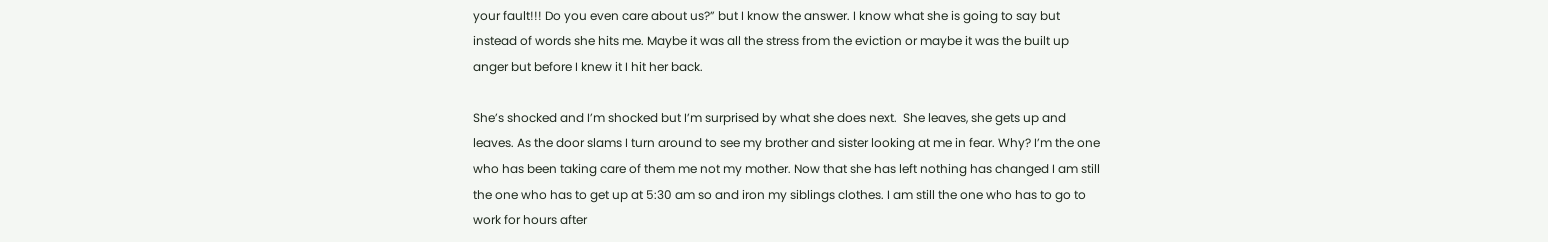your fault!!! Do you even care about us?” but I know the answer. I know what she is going to say but instead of words she hits me. Maybe it was all the stress from the eviction or maybe it was the built up anger but before I knew it I hit her back.

She’s shocked and I’m shocked but I’m surprised by what she does next.  She leaves, she gets up and leaves. As the door slams I turn around to see my brother and sister looking at me in fear. Why? I’m the one who has been taking care of them me not my mother. Now that she has left nothing has changed I am still the one who has to get up at 5:30 am so and iron my siblings clothes. I am still the one who has to go to work for hours after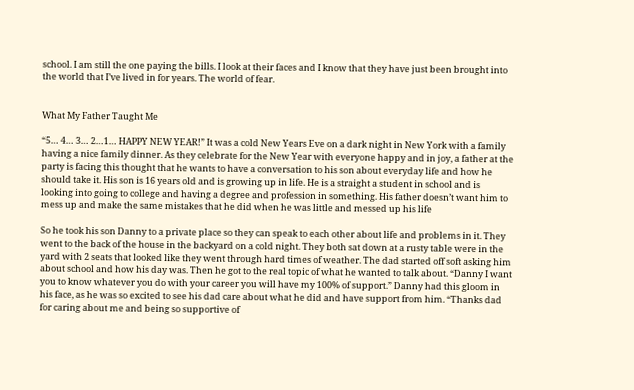school. I am still the one paying the bills. I look at their faces and I know that they have just been brought into the world that I’ve lived in for years. The world of fear.


What My Father Taught Me

“5… 4… 3… 2…1… HAPPY NEW YEAR!” It was a cold New Years Eve on a dark night in New York with a family having a nice family dinner. As they celebrate for the New Year with everyone happy and in joy, a father at the party is facing this thought that he wants to have a conversation to his son about everyday life and how he should take it. His son is 16 years old and is growing up in life. He is a straight a student in school and is looking into going to college and having a degree and profession in something. His father doesn’t want him to mess up and make the same mistakes that he did when he was little and messed up his life

So he took his son Danny to a private place so they can speak to each other about life and problems in it. They went to the back of the house in the backyard on a cold night. They both sat down at a rusty table were in the yard with 2 seats that looked like they went through hard times of weather. The dad started off soft asking him about school and how his day was. Then he got to the real topic of what he wanted to talk about. “Danny I want you to know whatever you do with your career you will have my 100% of support.” Danny had this gloom in his face, as he was so excited to see his dad care about what he did and have support from him. “Thanks dad for caring about me and being so supportive of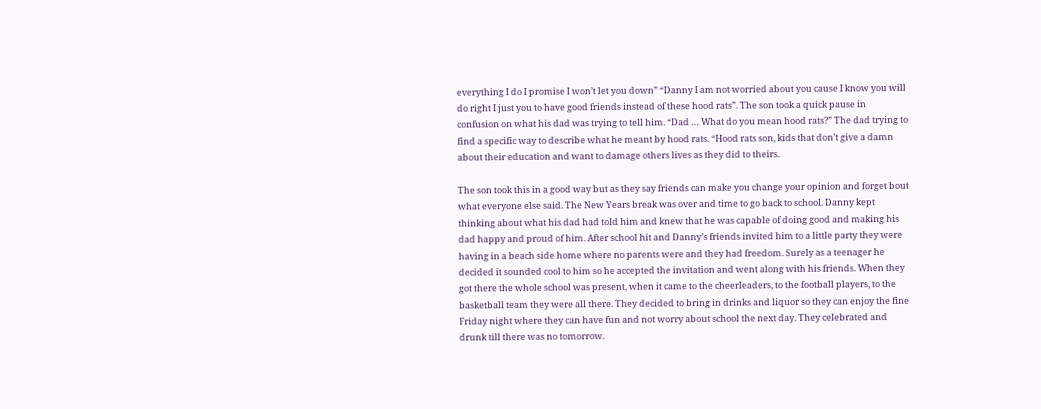everything I do I promise I won’t let you down” “Danny I am not worried about you cause I know you will do right I just you to have good friends instead of these hood rats”. The son took a quick pause in confusion on what his dad was trying to tell him. “Dad … What do you mean hood rats?” The dad trying to find a specific way to describe what he meant by hood rats. “Hood rats son, kids that don’t give a damn about their education and want to damage others lives as they did to theirs.

The son took this in a good way but as they say friends can make you change your opinion and forget bout what everyone else said. The New Years break was over and time to go back to school. Danny kept thinking about what his dad had told him and knew that he was capable of doing good and making his dad happy and proud of him. After school hit and Danny’s friends invited him to a little party they were having in a beach side home where no parents were and they had freedom. Surely as a teenager he decided it sounded cool to him so he accepted the invitation and went along with his friends. When they got there the whole school was present, when it came to the cheerleaders, to the football players, to the basketball team they were all there. They decided to bring in drinks and liquor so they can enjoy the fine Friday night where they can have fun and not worry about school the next day. They celebrated and drunk till there was no tomorrow.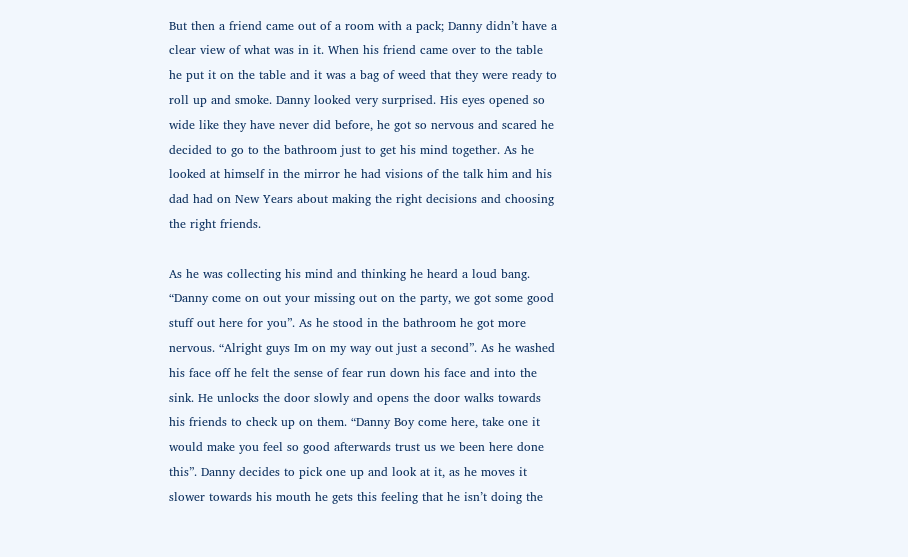But then a friend came out of a room with a pack; Danny didn’t have a clear view of what was in it. When his friend came over to the table he put it on the table and it was a bag of weed that they were ready to roll up and smoke. Danny looked very surprised. His eyes opened so wide like they have never did before, he got so nervous and scared he decided to go to the bathroom just to get his mind together. As he looked at himself in the mirror he had visions of the talk him and his dad had on New Years about making the right decisions and choosing the right friends.

As he was collecting his mind and thinking he heard a loud bang. “Danny come on out your missing out on the party, we got some good stuff out here for you”. As he stood in the bathroom he got more nervous. “Alright guys Im on my way out just a second”. As he washed his face off he felt the sense of fear run down his face and into the sink. He unlocks the door slowly and opens the door walks towards his friends to check up on them. “Danny Boy come here, take one it would make you feel so good afterwards trust us we been here done this”. Danny decides to pick one up and look at it, as he moves it slower towards his mouth he gets this feeling that he isn’t doing the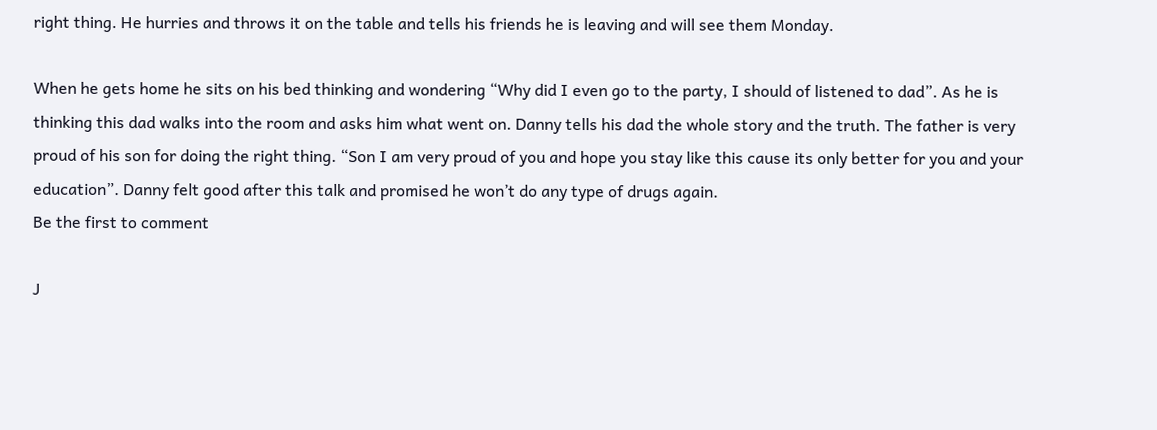right thing. He hurries and throws it on the table and tells his friends he is leaving and will see them Monday.

When he gets home he sits on his bed thinking and wondering “Why did I even go to the party, I should of listened to dad”. As he is thinking this dad walks into the room and asks him what went on. Danny tells his dad the whole story and the truth. The father is very proud of his son for doing the right thing. “Son I am very proud of you and hope you stay like this cause its only better for you and your education”. Danny felt good after this talk and promised he won’t do any type of drugs again.
Be the first to comment

J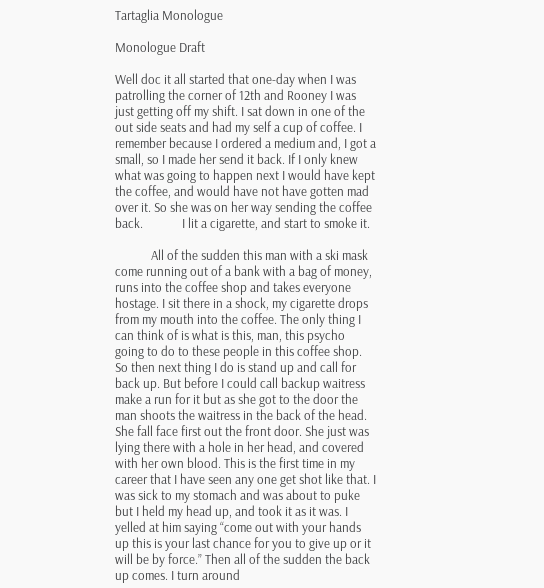Tartaglia Monologue

Monologue Draft

Well doc it all started that one-day when I was patrolling the corner of 12th and Rooney I was just getting off my shift. I sat down in one of the out side seats and had my self a cup of coffee. I remember because I ordered a medium and, I got a small, so I made her send it back. If I only knew what was going to happen next I would have kept the coffee, and would have not have gotten mad over it. So she was on her way sending the coffee back.             I lit a cigarette, and start to smoke it.

            All of the sudden this man with a ski mask come running out of a bank with a bag of money, runs into the coffee shop and takes everyone hostage. I sit there in a shock, my cigarette drops from my mouth into the coffee. The only thing I can think of is what is this, man, this psycho going to do to these people in this coffee shop. So then next thing I do is stand up and call for back up. But before I could call backup waitress make a run for it but as she got to the door the man shoots the waitress in the back of the head. She fall face first out the front door. She just was lying there with a hole in her head, and covered with her own blood. This is the first time in my career that I have seen any one get shot like that. I was sick to my stomach and was about to puke but I held my head up, and took it as it was. I yelled at him saying “come out with your hands up this is your last chance for you to give up or it will be by force.” Then all of the sudden the back up comes. I turn around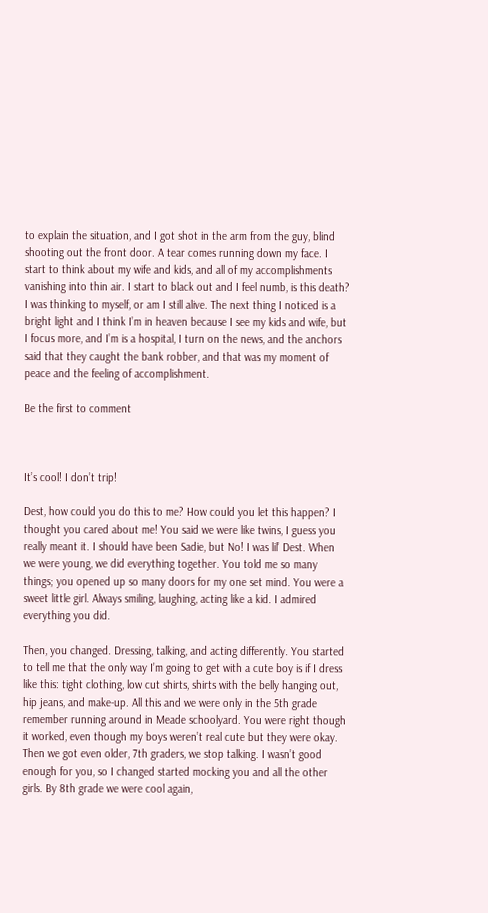to explain the situation, and I got shot in the arm from the guy, blind shooting out the front door. A tear comes running down my face. I start to think about my wife and kids, and all of my accomplishments vanishing into thin air. I start to black out and I feel numb, is this death? I was thinking to myself, or am I still alive. The next thing I noticed is a bright light and I think I’m in heaven because I see my kids and wife, but I focus more, and I’m is a hospital, I turn on the news, and the anchors said that they caught the bank robber, and that was my moment of peace and the feeling of accomplishment.

Be the first to comment



It’s cool! I don’t trip!

Dest, how could you do this to me? How could you let this happen? I thought you cared about me! You said we were like twins, I guess you really meant it. I should have been Sadie, but No! I was lil’ Dest. When we were young, we did everything together. You told me so many things; you opened up so many doors for my one set mind. You were a sweet little girl. Always smiling, laughing, acting like a kid. I admired everything you did.

Then, you changed. Dressing, talking, and acting differently. You started to tell me that the only way I’m going to get with a cute boy is if I dress like this: tight clothing, low cut shirts, shirts with the belly hanging out, hip jeans, and make-up. All this and we were only in the 5th grade remember running around in Meade schoolyard. You were right though it worked, even though my boys weren’t real cute but they were okay. Then we got even older, 7th graders, we stop talking. I wasn’t good enough for you, so I changed started mocking you and all the other girls. By 8th grade we were cool again,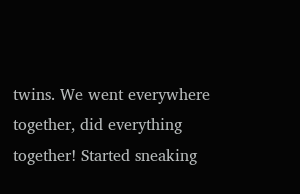twins. We went everywhere together, did everything together! Started sneaking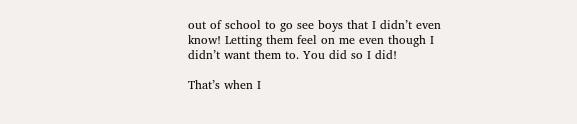out of school to go see boys that I didn’t even know! Letting them feel on me even though I didn’t want them to. You did so I did!

That’s when I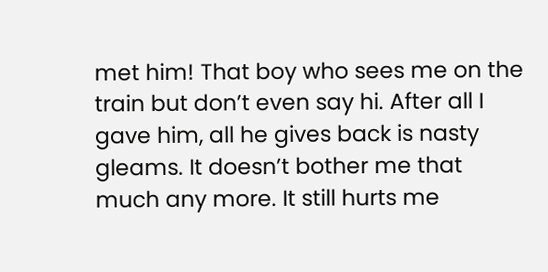met him! That boy who sees me on the train but don’t even say hi. After all I gave him, all he gives back is nasty gleams. It doesn’t bother me that much any more. It still hurts me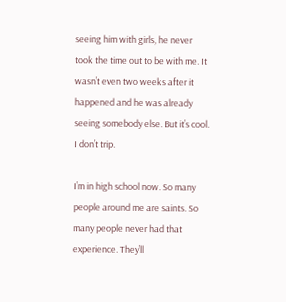seeing him with girls, he never took the time out to be with me. It wasn’t even two weeks after it happened and he was already seeing somebody else. But it’s cool. I don’t trip.

I’m in high school now. So many people around me are saints. So many people never had that experience. They’ll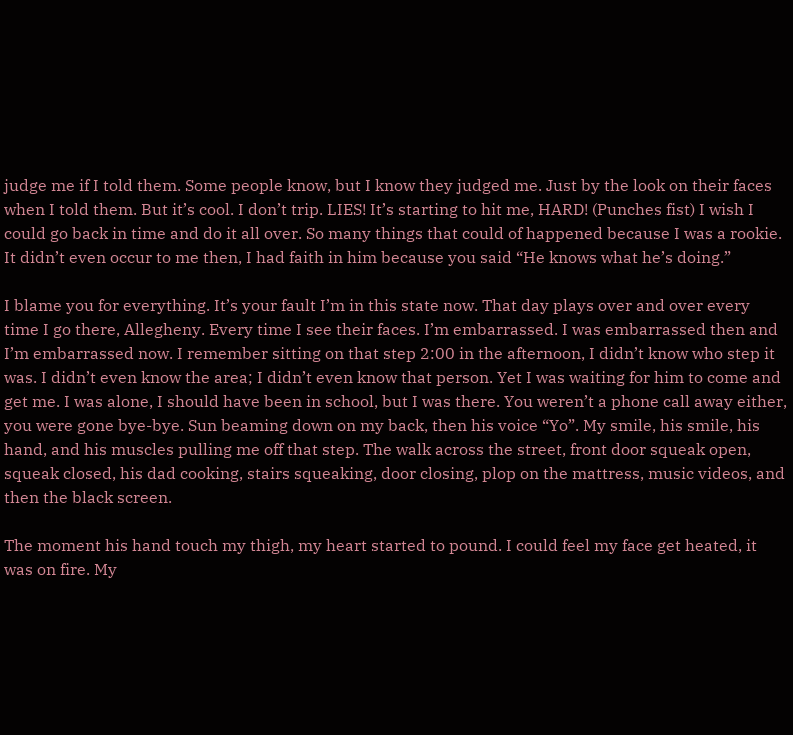judge me if I told them. Some people know, but I know they judged me. Just by the look on their faces when I told them. But it’s cool. I don’t trip. LIES! It’s starting to hit me, HARD! (Punches fist) I wish I could go back in time and do it all over. So many things that could of happened because I was a rookie. It didn’t even occur to me then, I had faith in him because you said “He knows what he’s doing.”

I blame you for everything. It’s your fault I’m in this state now. That day plays over and over every time I go there, Allegheny. Every time I see their faces. I’m embarrassed. I was embarrassed then and I’m embarrassed now. I remember sitting on that step 2:00 in the afternoon, I didn’t know who step it was. I didn’t even know the area; I didn’t even know that person. Yet I was waiting for him to come and get me. I was alone, I should have been in school, but I was there. You weren’t a phone call away either, you were gone bye-bye. Sun beaming down on my back, then his voice “Yo”. My smile, his smile, his hand, and his muscles pulling me off that step. The walk across the street, front door squeak open, squeak closed, his dad cooking, stairs squeaking, door closing, plop on the mattress, music videos, and then the black screen.

The moment his hand touch my thigh, my heart started to pound. I could feel my face get heated, it was on fire. My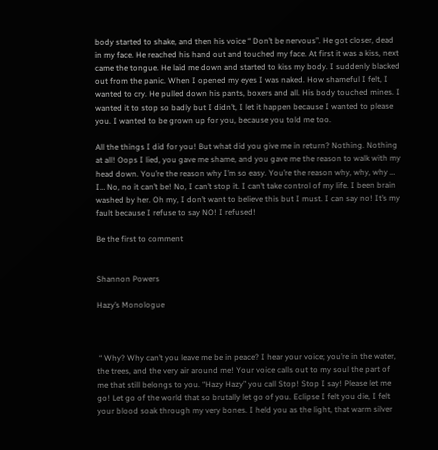body started to shake, and then his voice “ Don’t be nervous”. He got closer, dead in my face. He reached his hand out and touched my face. At first it was a kiss, next came the tongue. He laid me down and started to kiss my body. I suddenly blacked out from the panic. When I opened my eyes I was naked. How shameful I felt, I wanted to cry. He pulled down his pants, boxers and all. His body touched mines. I wanted it to stop so badly but I didn’t, I let it happen because I wanted to please you. I wanted to be grown up for you, because you told me too.

All the things I did for you! But what did you give me in return? Nothing. Nothing at all! Oops I lied, you gave me shame, and you gave me the reason to walk with my head down. You’re the reason why I’m so easy. You’re the reason why, why, why … I… No, no it can’t be! No, I can’t stop it. I can’t take control of my life. I been brain washed by her. Oh my, I don’t want to believe this but I must. I can say no! It’s my fault because I refuse to say NO! I refused!

Be the first to comment


Shannon Powers

Hazy’s Monologue



 “ Why? Why can’t you leave me be in peace? I hear your voice; you’re in the water, the trees, and the very air around me! Your voice calls out to my soul the part of me that still belongs to you. “Hazy Hazy” you call Stop! Stop I say! Please let me go! Let go of the world that so brutally let go of you. Eclipse I felt you die, I felt your blood soak through my very bones. I held you as the light, that warm silver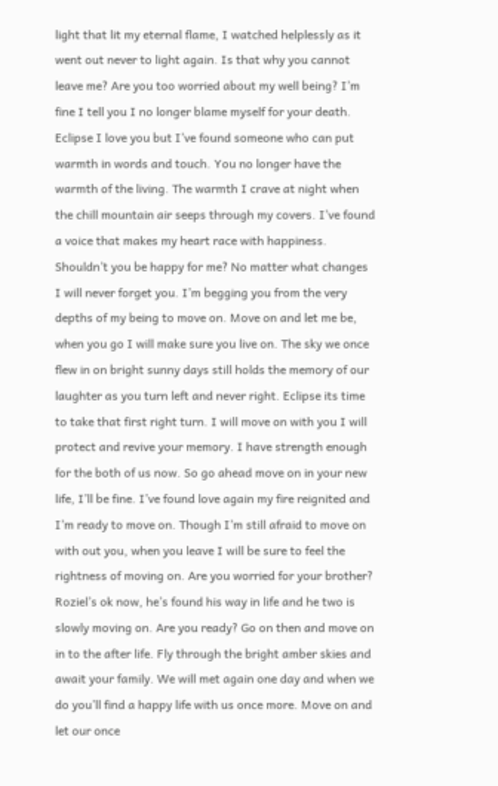light that lit my eternal flame, I watched helplessly as it went out never to light again. Is that why you cannot leave me? Are you too worried about my well being? I’m fine I tell you I no longer blame myself for your death. Eclipse I love you but I’ve found someone who can put warmth in words and touch. You no longer have the warmth of the living. The warmth I crave at night when the chill mountain air seeps through my covers. I’ve found a voice that makes my heart race with happiness. Shouldn’t you be happy for me? No matter what changes I will never forget you. I’m begging you from the very depths of my being to move on. Move on and let me be, when you go I will make sure you live on. The sky we once flew in on bright sunny days still holds the memory of our laughter as you turn left and never right. Eclipse its time to take that first right turn. I will move on with you I will protect and revive your memory. I have strength enough for the both of us now. So go ahead move on in your new life, I’ll be fine. I’ve found love again my fire reignited and I’m ready to move on. Though I’m still afraid to move on with out you, when you leave I will be sure to feel the rightness of moving on. Are you worried for your brother? Roziel’s ok now, he’s found his way in life and he two is slowly moving on. Are you ready? Go on then and move on in to the after life. Fly through the bright amber skies and await your family. We will met again one day and when we do you’ll find a happy life with us once more. Move on and let our once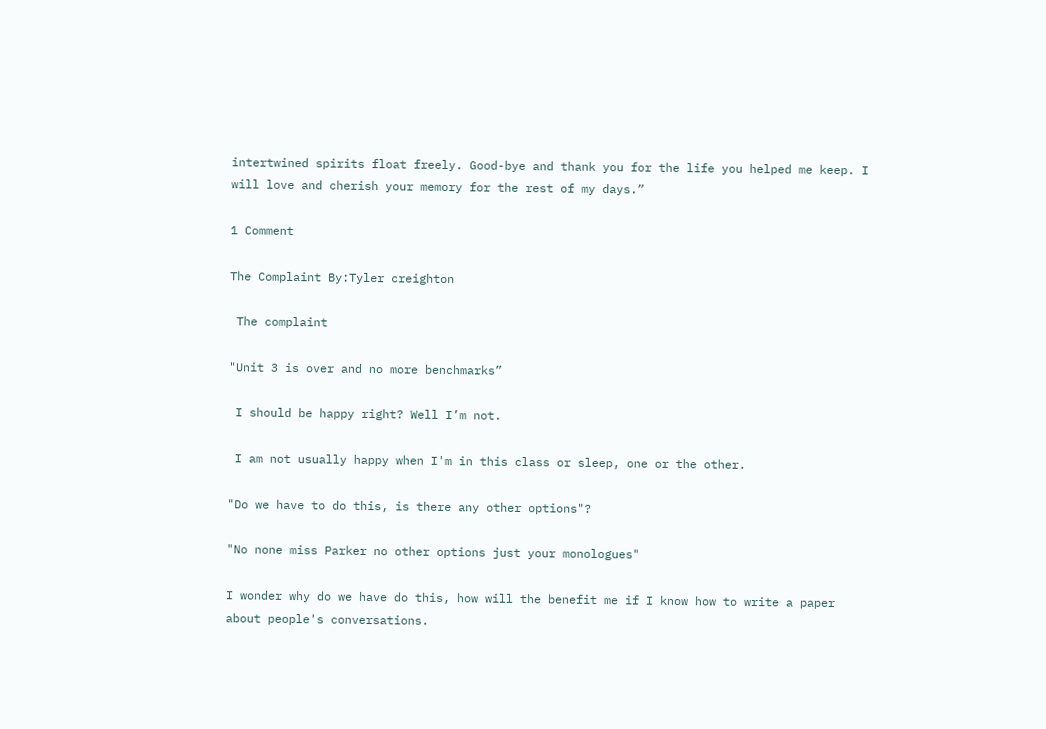intertwined spirits float freely. Good-bye and thank you for the life you helped me keep. I will love and cherish your memory for the rest of my days.”

1 Comment

The Complaint By:Tyler creighton

 The complaint

"Unit 3 is over and no more benchmarks”

 I should be happy right? Well I’m not.

 I am not usually happy when I'm in this class or sleep, one or the other.

"Do we have to do this, is there any other options"?

"No none miss Parker no other options just your monologues"

I wonder why do we have do this, how will the benefit me if I know how to write a paper about people's conversations.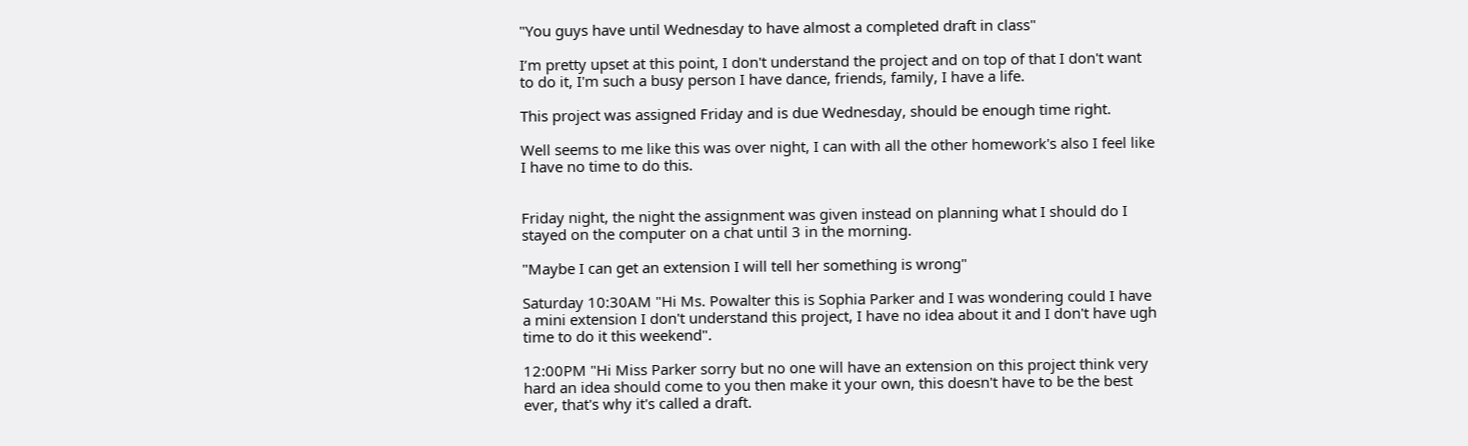"You guys have until Wednesday to have almost a completed draft in class"

I’m pretty upset at this point, I don't understand the project and on top of that I don't want to do it, I'm such a busy person I have dance, friends, family, I have a life.

This project was assigned Friday and is due Wednesday, should be enough time right.

Well seems to me like this was over night, I can with all the other homework's also I feel like I have no time to do this.


Friday night, the night the assignment was given instead on planning what I should do I stayed on the computer on a chat until 3 in the morning.

"Maybe I can get an extension I will tell her something is wrong"

Saturday 10:30AM "Hi Ms. Powalter this is Sophia Parker and I was wondering could I have a mini extension I don't understand this project, I have no idea about it and I don't have ugh time to do it this weekend".

12:00PM "Hi Miss Parker sorry but no one will have an extension on this project think very hard an idea should come to you then make it your own, this doesn't have to be the best ever, that's why it's called a draft.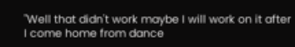"Well that didn't work maybe I will work on it after I come home from dance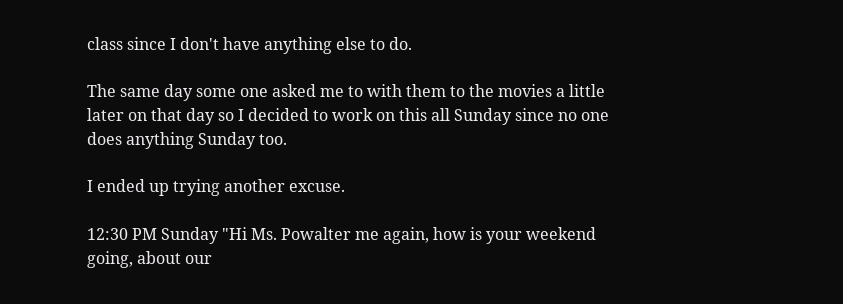class since I don't have anything else to do.

The same day some one asked me to with them to the movies a little later on that day so I decided to work on this all Sunday since no one does anything Sunday too.

I ended up trying another excuse.

12:30 PM Sunday "Hi Ms. Powalter me again, how is your weekend going, about our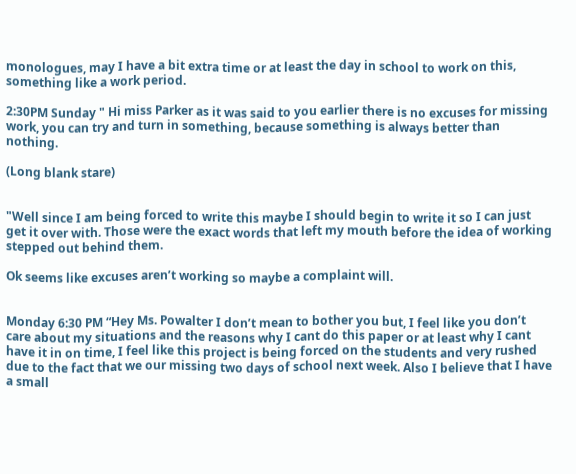monologues, may I have a bit extra time or at least the day in school to work on this, something like a work period.

2:30PM Sunday " Hi miss Parker as it was said to you earlier there is no excuses for missing work, you can try and turn in something, because something is always better than nothing.

(Long blank stare)


"Well since I am being forced to write this maybe I should begin to write it so I can just get it over with. Those were the exact words that left my mouth before the idea of working stepped out behind them.

Ok seems like excuses aren’t working so maybe a complaint will.


Monday 6:30 PM “Hey Ms. Powalter I don’t mean to bother you but, I feel like you don’t care about my situations and the reasons why I cant do this paper or at least why I cant have it in on time, I feel like this project is being forced on the students and very rushed due to the fact that we our missing two days of school next week. Also I believe that I have a small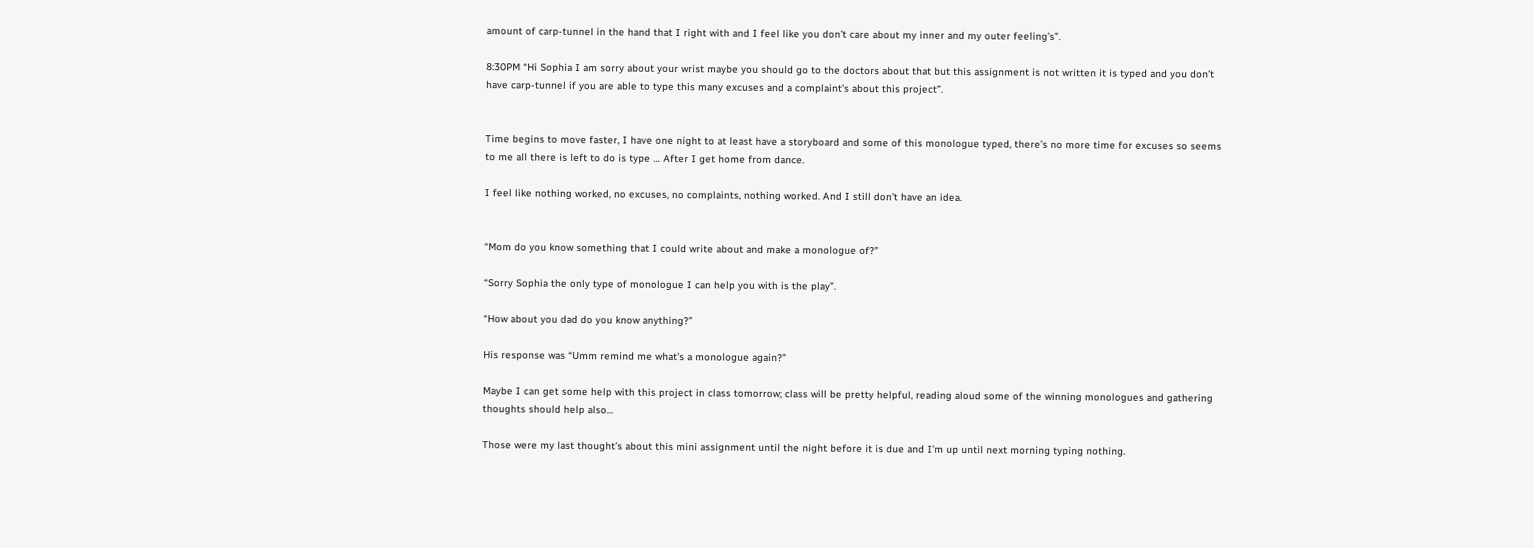amount of carp-tunnel in the hand that I right with and I feel like you don’t care about my inner and my outer feeling’s”.

8:30PM “Hi Sophia I am sorry about your wrist maybe you should go to the doctors about that but this assignment is not written it is typed and you don’t have carp-tunnel if you are able to type this many excuses and a complaint’s about this project”.


Time begins to move faster, I have one night to at least have a storyboard and some of this monologue typed, there’s no more time for excuses so seems to me all there is left to do is type … After I get home from dance.

I feel like nothing worked, no excuses, no complaints, nothing worked. And I still don’t have an idea.


“Mom do you know something that I could write about and make a monologue of?”

“Sorry Sophia the only type of monologue I can help you with is the play”.

“How about you dad do you know anything?”

His response was “Umm remind me what’s a monologue again?”

Maybe I can get some help with this project in class tomorrow; class will be pretty helpful, reading aloud some of the winning monologues and gathering thoughts should help also…

Those were my last thought’s about this mini assignment until the night before it is due and I’m up until next morning typing nothing.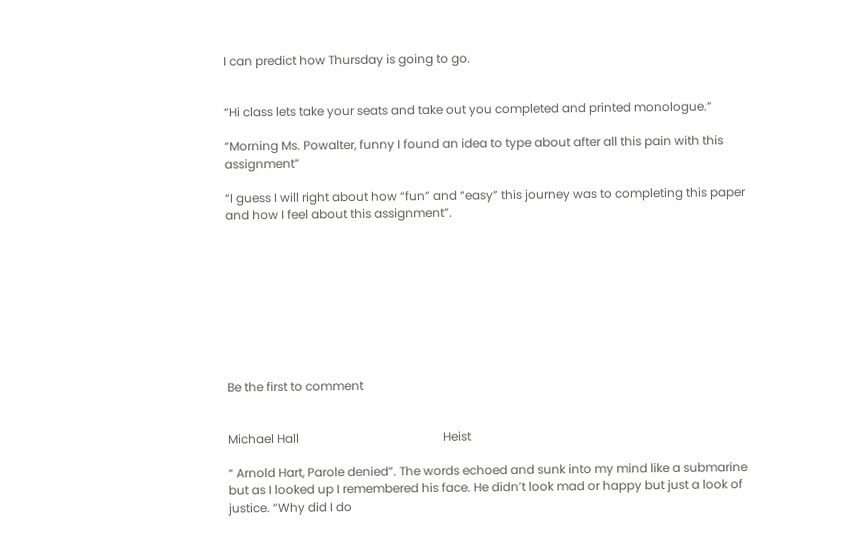I can predict how Thursday is going to go.


“Hi class lets take your seats and take out you completed and printed monologue.”

“Morning Ms. Powalter, funny I found an idea to type about after all this pain with this assignment”

“I guess I will right about how “fun” and “easy” this journey was to completing this paper and how I feel about this assignment”.









Be the first to comment


Michael Hall                                                Heist

“ Arnold Hart, Parole denied”. The words echoed and sunk into my mind like a submarine but as I looked up I remembered his face. He didn’t look mad or happy but just a look of justice. “Why did I do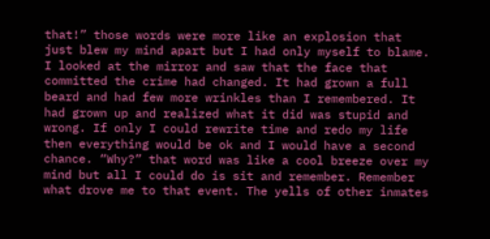that!” those words were more like an explosion that just blew my mind apart but I had only myself to blame. I looked at the mirror and saw that the face that committed the crime had changed. It had grown a full beard and had few more wrinkles than I remembered. It had grown up and realized what it did was stupid and wrong. If only I could rewrite time and redo my life then everything would be ok and I would have a second chance. “Why?” that word was like a cool breeze over my mind but all I could do is sit and remember. Remember what drove me to that event. The yells of other inmates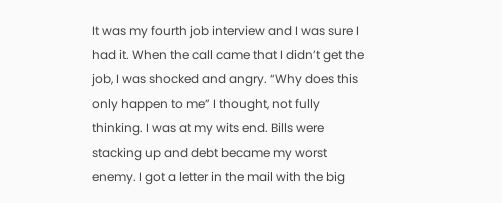It was my fourth job interview and I was sure I had it. When the call came that I didn’t get the job, I was shocked and angry. “Why does this only happen to me” I thought, not fully thinking. I was at my wits end. Bills were stacking up and debt became my worst enemy. I got a letter in the mail with the big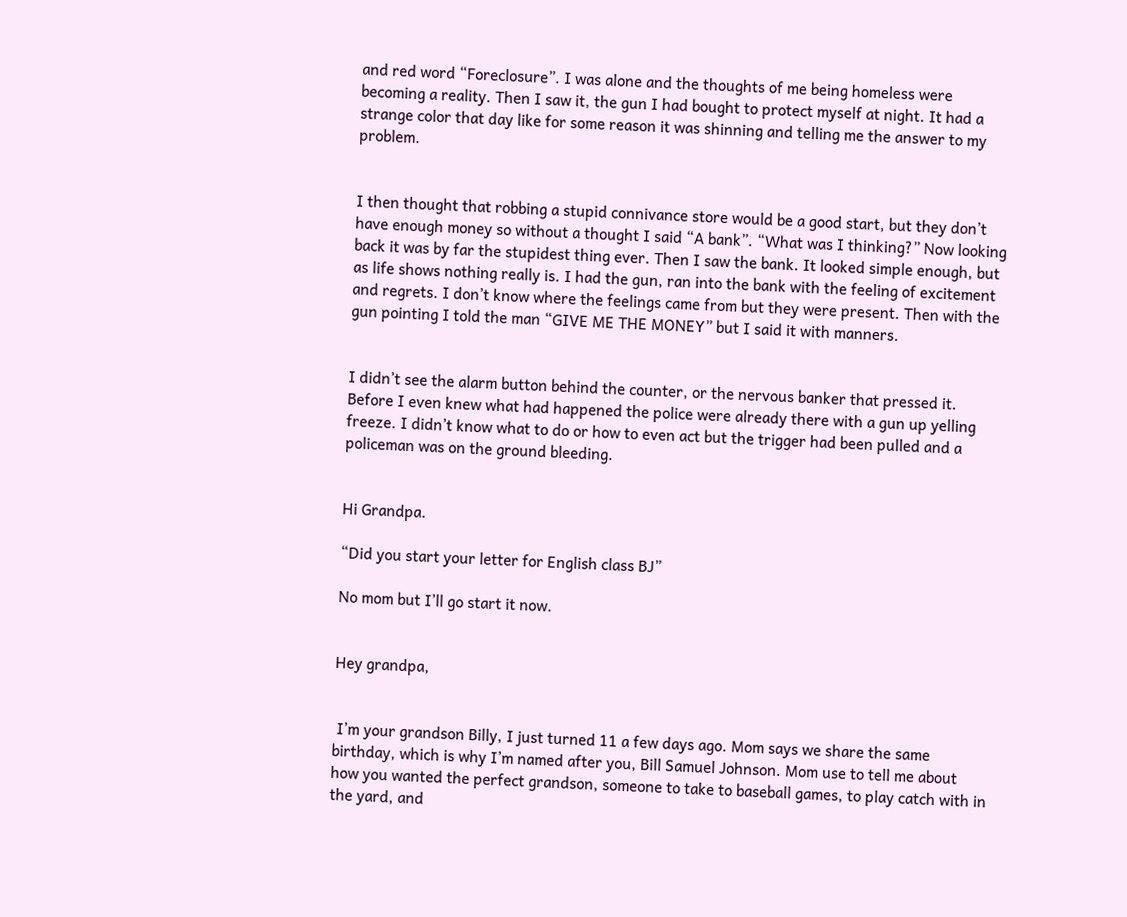and red word “Foreclosure”. I was alone and the thoughts of me being homeless were becoming a reality. Then I saw it, the gun I had bought to protect myself at night. It had a strange color that day like for some reason it was shinning and telling me the answer to my problem.


I then thought that robbing a stupid connivance store would be a good start, but they don’t have enough money so without a thought I said “A bank”. “What was I thinking?” Now looking back it was by far the stupidest thing ever. Then I saw the bank. It looked simple enough, but as life shows nothing really is. I had the gun, ran into the bank with the feeling of excitement and regrets. I don’t know where the feelings came from but they were present. Then with the gun pointing I told the man “GIVE ME THE MONEY” but I said it with manners.


I didn’t see the alarm button behind the counter, or the nervous banker that pressed it. Before I even knew what had happened the police were already there with a gun up yelling freeze. I didn’t know what to do or how to even act but the trigger had been pulled and a policeman was on the ground bleeding.


Hi Grandpa.

“Did you start your letter for English class BJ”

No mom but I’ll go start it now.


Hey grandpa,


 I’m your grandson Billy, I just turned 11 a few days ago. Mom says we share the same birthday, which is why I’m named after you, Bill Samuel Johnson. Mom use to tell me about how you wanted the perfect grandson, someone to take to baseball games, to play catch with in the yard, and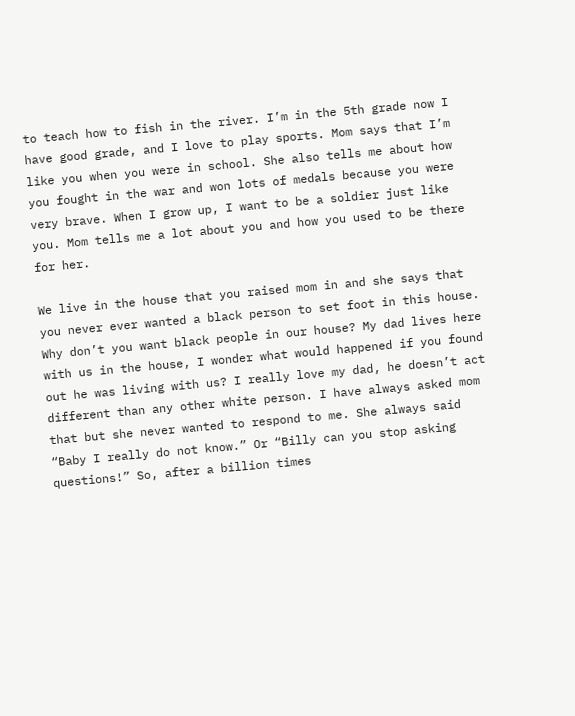to teach how to fish in the river. I’m in the 5th grade now I have good grade, and I love to play sports. Mom says that I’m like you when you were in school. She also tells me about how you fought in the war and won lots of medals because you were very brave. When I grow up, I want to be a soldier just like you. Mom tells me a lot about you and how you used to be there for her.

We live in the house that you raised mom in and she says that you never ever wanted a black person to set foot in this house. Why don’t you want black people in our house? My dad lives here with us in the house, I wonder what would happened if you found out he was living with us? I really love my dad, he doesn’t act different than any other white person. I have always asked mom that but she never wanted to respond to me. She always said “Baby I really do not know.” Or “Billy can you stop asking questions!” So, after a billion times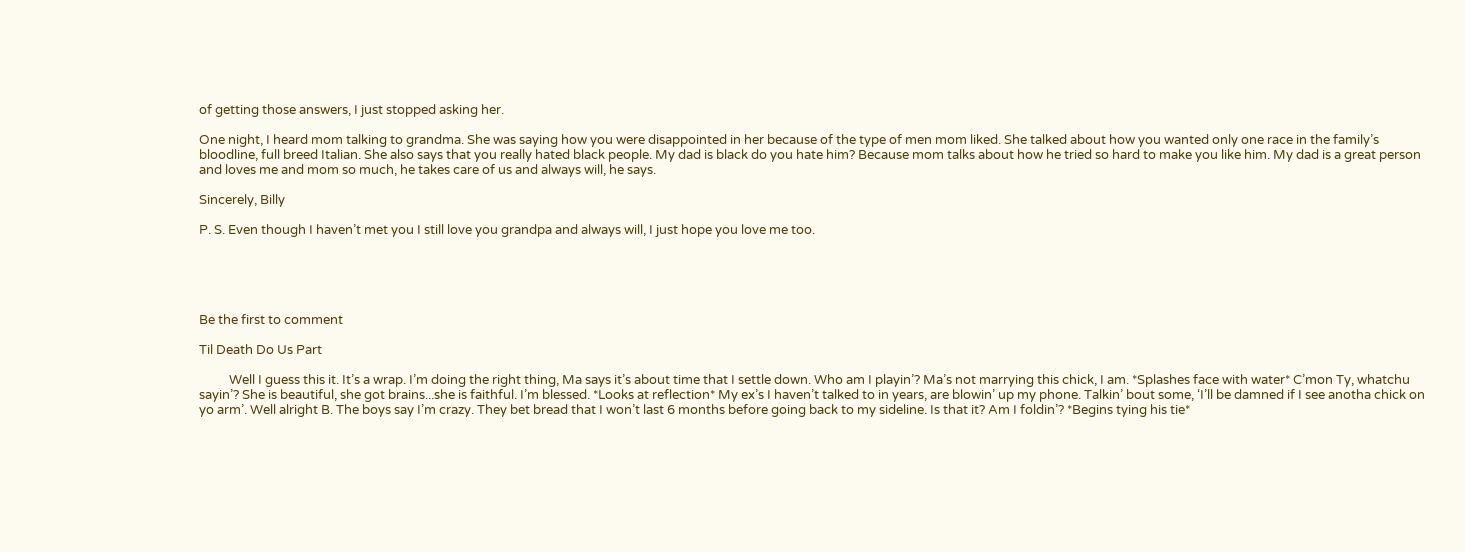of getting those answers, I just stopped asking her.

One night, I heard mom talking to grandma. She was saying how you were disappointed in her because of the type of men mom liked. She talked about how you wanted only one race in the family’s bloodline, full breed Italian. She also says that you really hated black people. My dad is black do you hate him? Because mom talks about how he tried so hard to make you like him. My dad is a great person and loves me and mom so much, he takes care of us and always will, he says.

Sincerely, Billy

P. S. Even though I haven’t met you I still love you grandpa and always will, I just hope you love me too.





Be the first to comment

Til Death Do Us Part

          Well I guess this it. It’s a wrap. I’m doing the right thing, Ma says it’s about time that I settle down. Who am I playin’? Ma’s not marrying this chick, I am. *Splashes face with water* C’mon Ty, whatchu sayin’? She is beautiful, she got brains...she is faithful. I’m blessed. *Looks at reflection* My ex’s I haven’t talked to in years, are blowin’ up my phone. Talkin’ bout some, ‘I’ll be damned if I see anotha chick on yo arm’. Well alright B. The boys say I’m crazy. They bet bread that I won’t last 6 months before going back to my sideline. Is that it? Am I foldin’? *Begins tying his tie*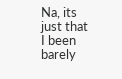Na, its just that I been barely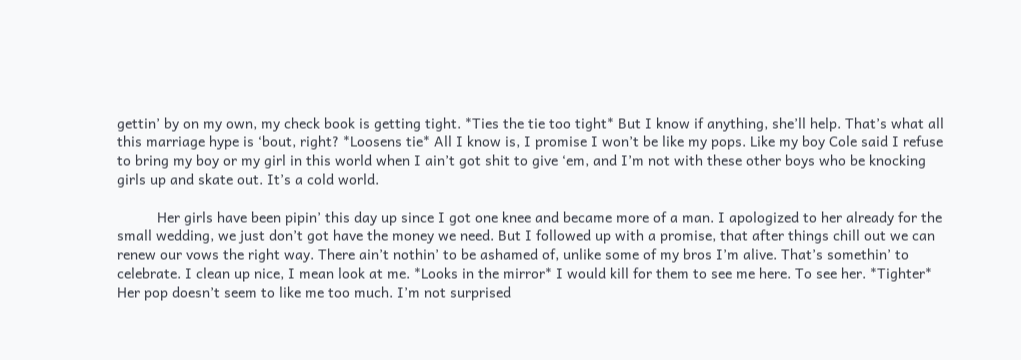gettin’ by on my own, my check book is getting tight. *Ties the tie too tight* But I know if anything, she’ll help. That’s what all this marriage hype is ‘bout, right? *Loosens tie* All I know is, I promise I won’t be like my pops. Like my boy Cole said I refuse to bring my boy or my girl in this world when I ain’t got shit to give ‘em, and I’m not with these other boys who be knocking girls up and skate out. It’s a cold world.

          Her girls have been pipin’ this day up since I got one knee and became more of a man. I apologized to her already for the small wedding, we just don’t got have the money we need. But I followed up with a promise, that after things chill out we can renew our vows the right way. There ain’t nothin’ to be ashamed of, unlike some of my bros I’m alive. That’s somethin’ to celebrate. I clean up nice, I mean look at me. *Looks in the mirror* I would kill for them to see me here. To see her. *Tighter* Her pop doesn’t seem to like me too much. I’m not surprised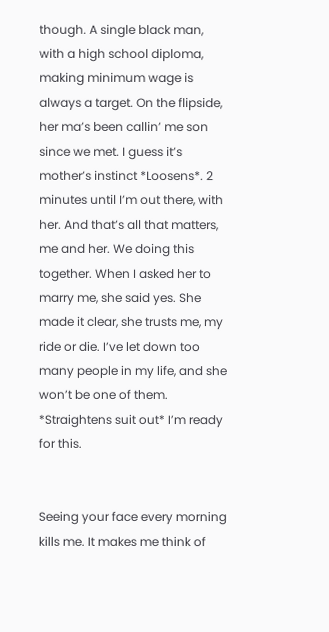though. A single black man, with a high school diploma, making minimum wage is always a target. On the flipside, her ma’s been callin’ me son since we met. I guess it’s mother’s instinct *Loosens*. 2 minutes until I’m out there, with her. And that’s all that matters, me and her. We doing this together. When I asked her to marry me, she said yes. She made it clear, she trusts me, my ride or die. I’ve let down too many people in my life, and she won’t be one of them. *Straightens suit out* I’m ready for this.


Seeing your face every morning kills me. It makes me think of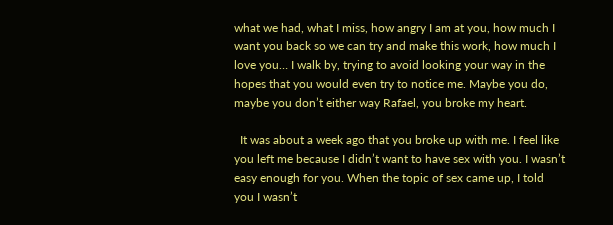what we had, what I miss, how angry I am at you, how much I want you back so we can try and make this work, how much I love you… I walk by, trying to avoid looking your way in the hopes that you would even try to notice me. Maybe you do, maybe you don’t either way Rafael, you broke my heart.

  It was about a week ago that you broke up with me. I feel like you left me because I didn’t want to have sex with you. I wasn’t easy enough for you. When the topic of sex came up, I told you I wasn’t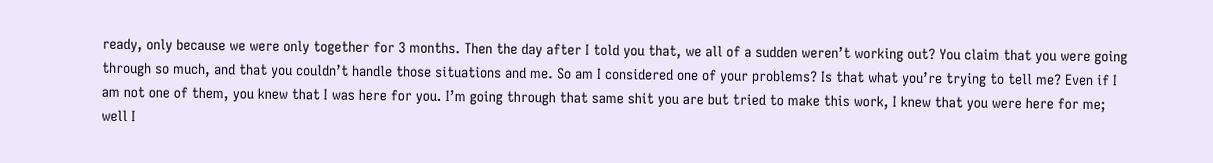ready, only because we were only together for 3 months. Then the day after I told you that, we all of a sudden weren’t working out? You claim that you were going through so much, and that you couldn’t handle those situations and me. So am I considered one of your problems? Is that what you’re trying to tell me? Even if I am not one of them, you knew that I was here for you. I’m going through that same shit you are but tried to make this work, I knew that you were here for me; well I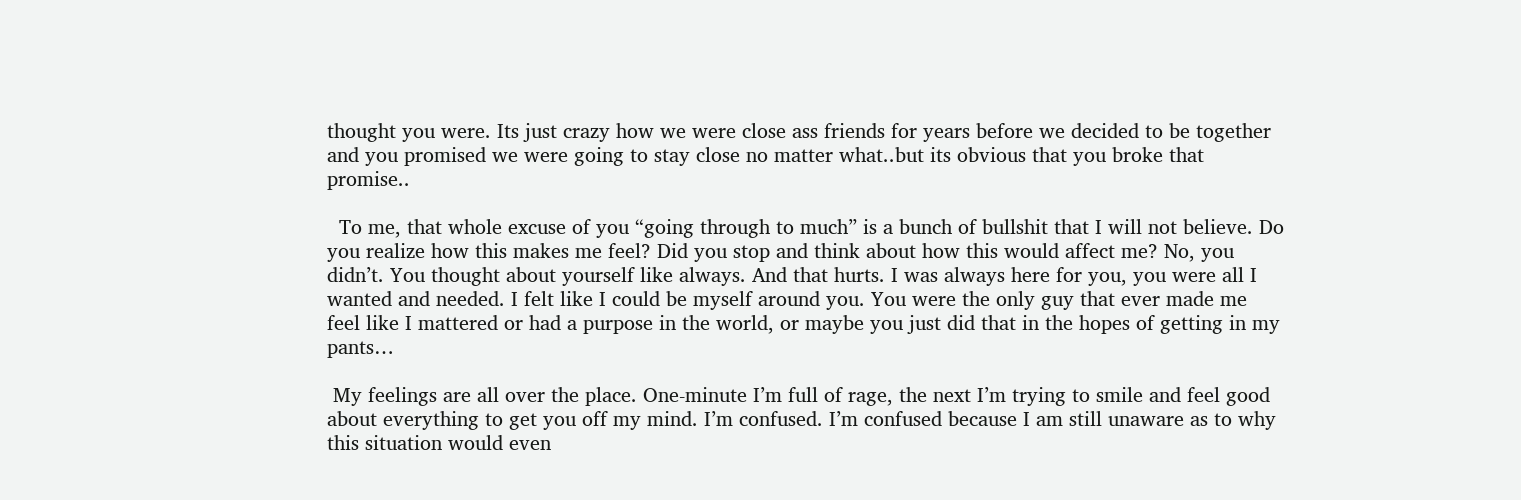thought you were. Its just crazy how we were close ass friends for years before we decided to be together and you promised we were going to stay close no matter what..but its obvious that you broke that promise..

  To me, that whole excuse of you “going through to much” is a bunch of bullshit that I will not believe. Do you realize how this makes me feel? Did you stop and think about how this would affect me? No, you didn’t. You thought about yourself like always. And that hurts. I was always here for you, you were all I wanted and needed. I felt like I could be myself around you. You were the only guy that ever made me feel like I mattered or had a purpose in the world, or maybe you just did that in the hopes of getting in my pants…

 My feelings are all over the place. One-minute I’m full of rage, the next I’m trying to smile and feel good about everything to get you off my mind. I’m confused. I’m confused because I am still unaware as to why this situation would even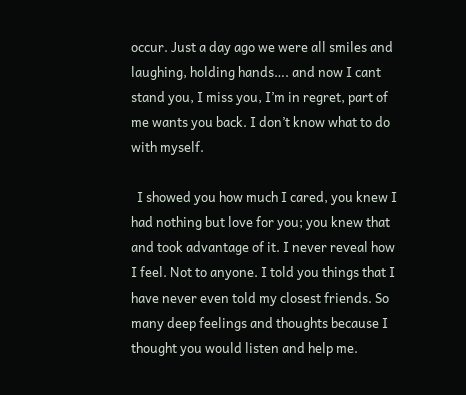occur. Just a day ago we were all smiles and laughing, holding hands…. and now I cant stand you, I miss you, I’m in regret, part of me wants you back. I don’t know what to do with myself.

  I showed you how much I cared, you knew I had nothing but love for you; you knew that and took advantage of it. I never reveal how I feel. Not to anyone. I told you things that I have never even told my closest friends. So many deep feelings and thoughts because I thought you would listen and help me.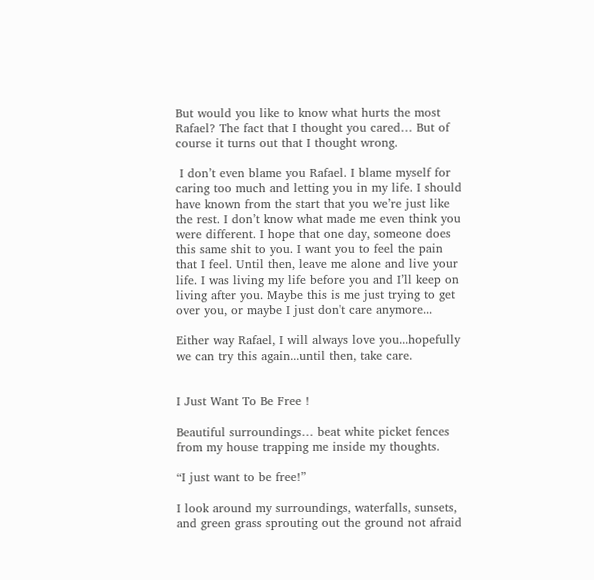But would you like to know what hurts the most Rafael? The fact that I thought you cared… But of course it turns out that I thought wrong.

 I don’t even blame you Rafael. I blame myself for caring too much and letting you in my life. I should have known from the start that you we’re just like the rest. I don’t know what made me even think you were different. I hope that one day, someone does this same shit to you. I want you to feel the pain that I feel. Until then, leave me alone and live your life. I was living my life before you and I’ll keep on living after you. Maybe this is me just trying to get over you, or maybe I just don't care anymore...

Either way Rafael, I will always love you...hopefully we can try this again...until then, take care.


I Just Want To Be Free !

Beautiful surroundings… beat white picket fences from my house trapping me inside my thoughts.

“I just want to be free!”

I look around my surroundings, waterfalls, sunsets, and green grass sprouting out the ground not afraid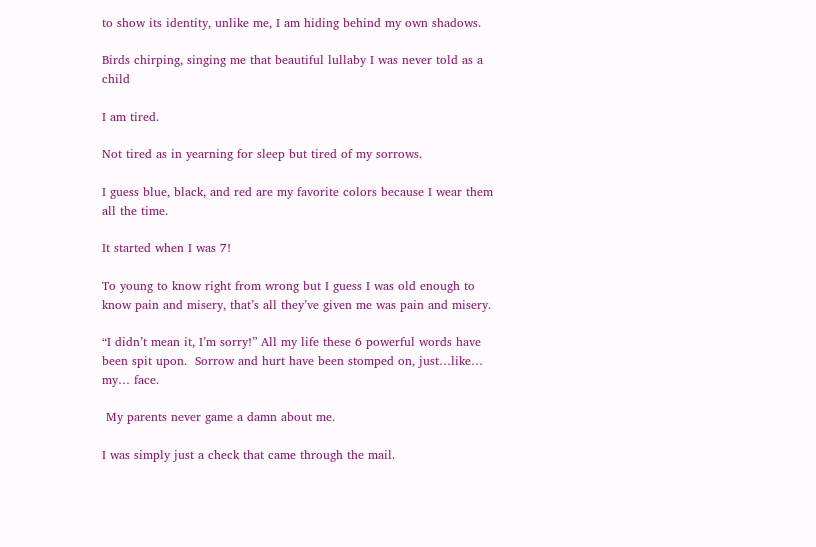to show its identity, unlike me, I am hiding behind my own shadows.

Birds chirping, singing me that beautiful lullaby I was never told as a child

I am tired.

Not tired as in yearning for sleep but tired of my sorrows.

I guess blue, black, and red are my favorite colors because I wear them all the time.

It started when I was 7!

To young to know right from wrong but I guess I was old enough to know pain and misery, that’s all they’ve given me was pain and misery.

“I didn’t mean it, I’m sorry!” All my life these 6 powerful words have been spit upon.  Sorrow and hurt have been stomped on, just…like… my… face.

 My parents never game a damn about me.

I was simply just a check that came through the mail.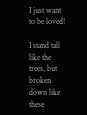I just want to be loved!

I stand tall like the trees, but broken down like these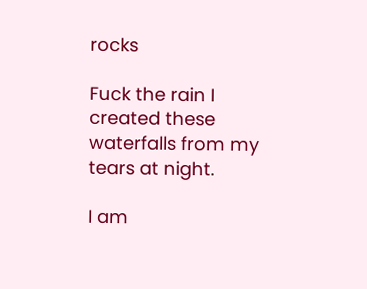rocks

Fuck the rain I created these waterfalls from my tears at night.

I am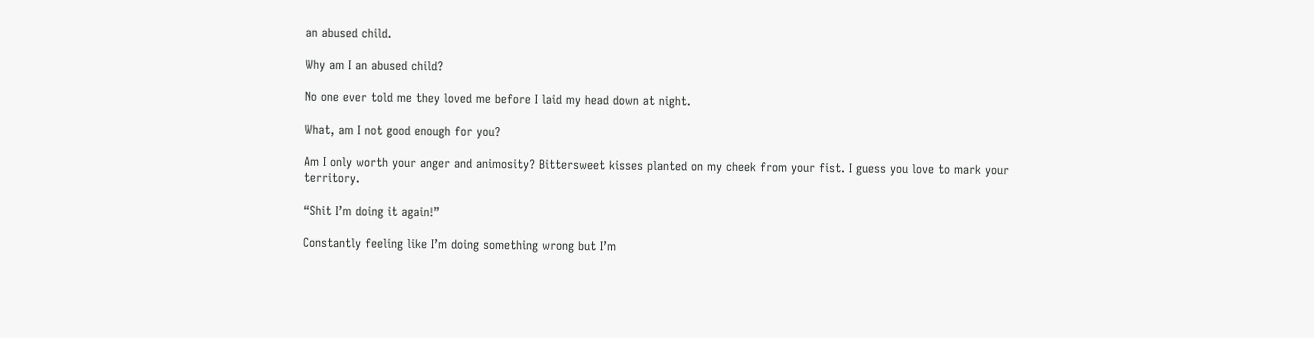an abused child.

Why am I an abused child?

No one ever told me they loved me before I laid my head down at night.

What, am I not good enough for you?

Am I only worth your anger and animosity? Bittersweet kisses planted on my cheek from your fist. I guess you love to mark your territory.

“Shit I’m doing it again!”

Constantly feeling like I’m doing something wrong but I’m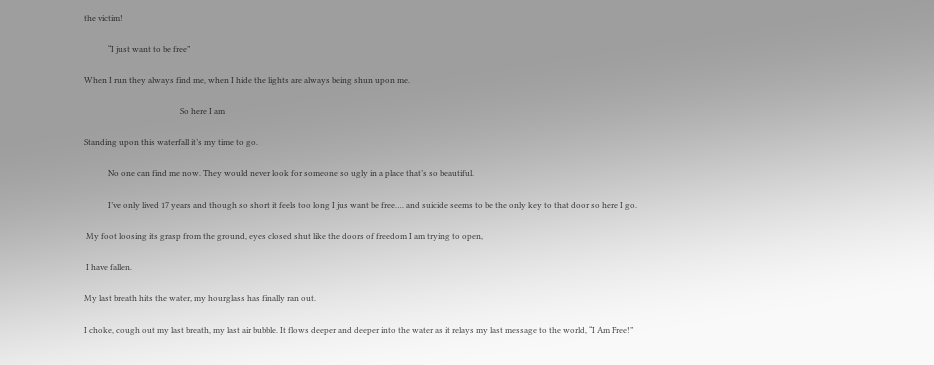the victim!

            “I just want to be free”

When I run they always find me, when I hide the lights are always being shun upon me.

                                                So here I am

Standing upon this waterfall it’s my time to go.

            No one can find me now. They would never look for someone so ugly in a place that’s so beautiful.

            I’ve only lived 17 years and though so short it feels too long I jus want be free…. and suicide seems to be the only key to that door so here I go.

 My foot loosing its grasp from the ground, eyes closed shut like the doors of freedom I am trying to open,

 I have fallen.

My last breath hits the water, my hourglass has finally ran out.

I choke, cough out my last breath, my last air bubble. It flows deeper and deeper into the water as it relays my last message to the world, “I Am Free!”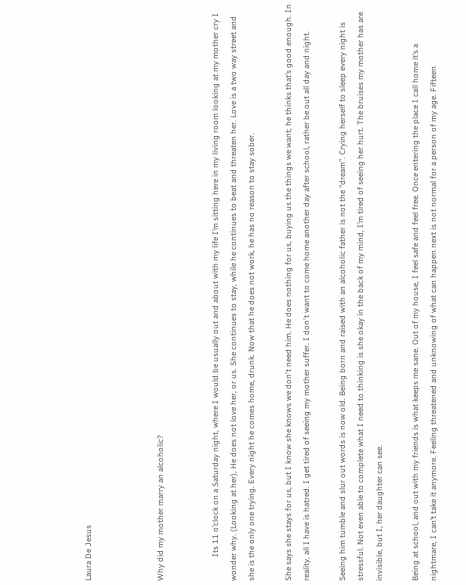Laura De Jesus



Why did my mother marry an alcoholic?


            Its 11 o’clock on a Saturday night, where I would be usually out and about with my life I’m sitting here in my living room looking at my mother cry I wonder why. (Looking at her), He does not love her, or us. She continues to stay, while he continues to beat and threaten her. Love is a two way street and she is the only one trying. Every night he comes home, drunk. Now that he does not work, he has no reason to stay sober.

She says she stays for us, but I know she knows we don't need him. He does nothing for us, buying us the things we want; he thinks that’s good enough. In reality, all I have is hatred. I get tired of seeing my mother suffer. I don't want to come home another day after school, rather be out all day and night.

Seeing him tumble and slur out words is now old. Being born and raised with an alcoholic father is not the “dream”. Crying herself to sleep every night is stressful. Not even able to complete what I need to thinking is she okay in the back of my mind, I’m tired of seeing her hurt. The bruises my mother has are invisible, but I, her daughter can see.

Being at school, and out with my friends is what keeps me sane. Out of my house, I feel safe and feel free. Once entering the place I call home it’s a nightmare, I can’t take it anymore. Feeling threatened and unknowing of what can happen next is not normal for a person of my age. Fifteen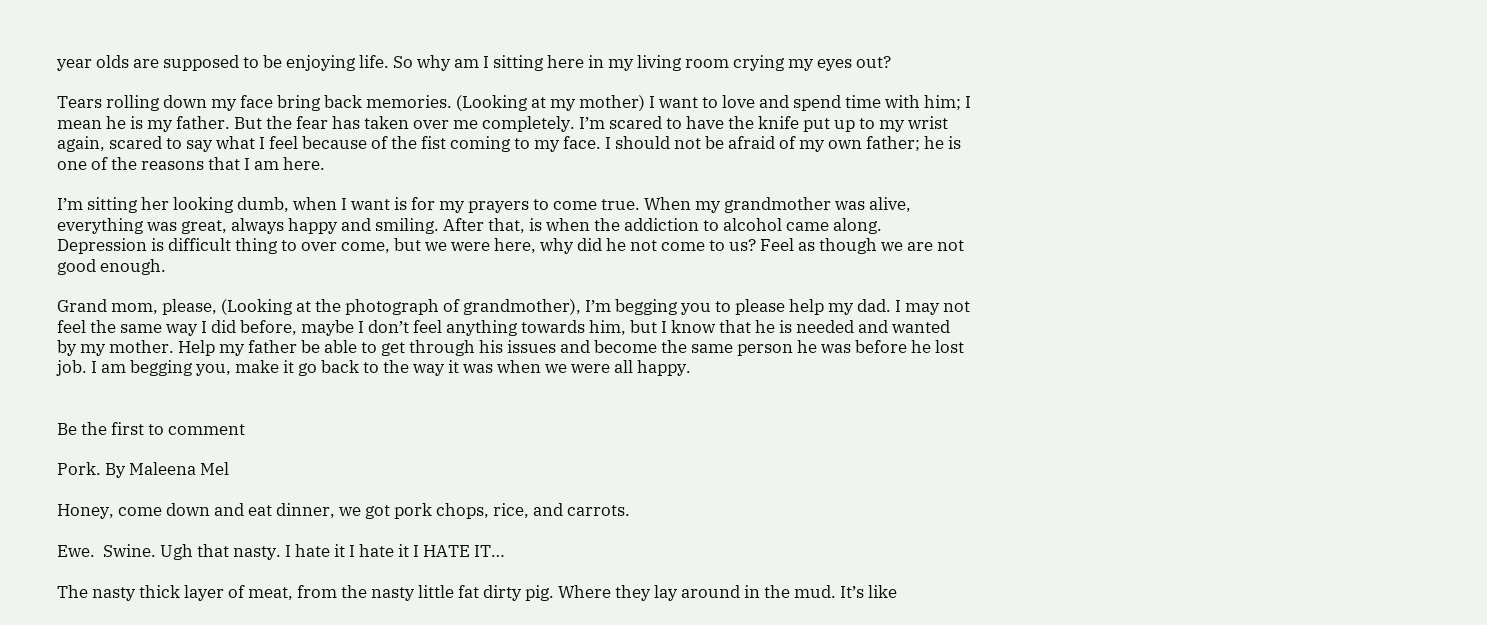year olds are supposed to be enjoying life. So why am I sitting here in my living room crying my eyes out?

Tears rolling down my face bring back memories. (Looking at my mother) I want to love and spend time with him; I mean he is my father. But the fear has taken over me completely. I’m scared to have the knife put up to my wrist again, scared to say what I feel because of the fist coming to my face. I should not be afraid of my own father; he is one of the reasons that I am here.

I’m sitting her looking dumb, when I want is for my prayers to come true. When my grandmother was alive, everything was great, always happy and smiling. After that, is when the addiction to alcohol came along. Depression is difficult thing to over come, but we were here, why did he not come to us? Feel as though we are not good enough.

Grand mom, please, (Looking at the photograph of grandmother), I’m begging you to please help my dad. I may not feel the same way I did before, maybe I don’t feel anything towards him, but I know that he is needed and wanted by my mother. Help my father be able to get through his issues and become the same person he was before he lost job. I am begging you, make it go back to the way it was when we were all happy.


Be the first to comment

Pork. By Maleena Mel

Honey, come down and eat dinner, we got pork chops, rice, and carrots.

Ewe.  Swine. Ugh that nasty. I hate it I hate it I HATE IT…

The nasty thick layer of meat, from the nasty little fat dirty pig. Where they lay around in the mud. It’s like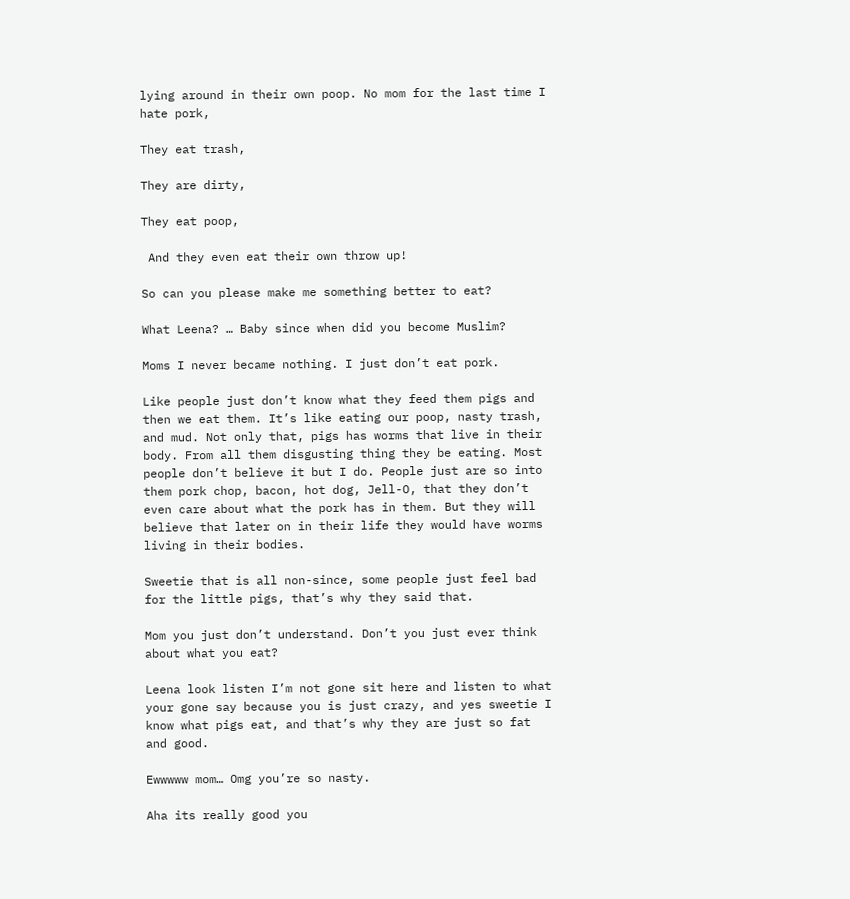lying around in their own poop. No mom for the last time I hate pork,

They eat trash,

They are dirty,

They eat poop,

 And they even eat their own throw up!

So can you please make me something better to eat?

What Leena? … Baby since when did you become Muslim?

Moms I never became nothing. I just don’t eat pork.

Like people just don’t know what they feed them pigs and then we eat them. It’s like eating our poop, nasty trash, and mud. Not only that, pigs has worms that live in their body. From all them disgusting thing they be eating. Most people don’t believe it but I do. People just are so into them pork chop, bacon, hot dog, Jell-O, that they don’t even care about what the pork has in them. But they will believe that later on in their life they would have worms living in their bodies.

Sweetie that is all non-since, some people just feel bad for the little pigs, that’s why they said that.

Mom you just don’t understand. Don’t you just ever think about what you eat?

Leena look listen I’m not gone sit here and listen to what your gone say because you is just crazy, and yes sweetie I know what pigs eat, and that’s why they are just so fat and good.

Ewwwww mom… Omg you’re so nasty.

Aha its really good you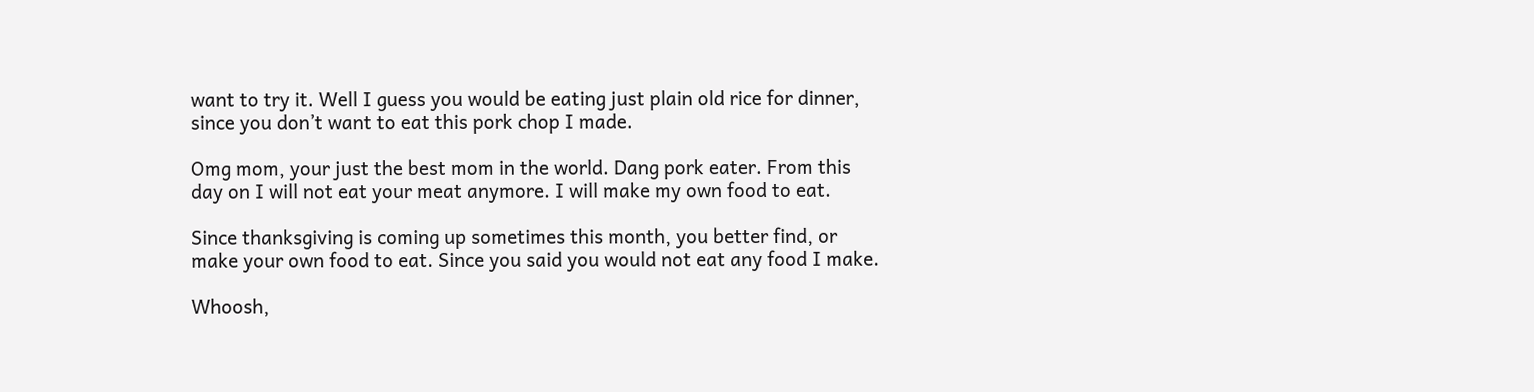want to try it. Well I guess you would be eating just plain old rice for dinner, since you don’t want to eat this pork chop I made.

Omg mom, your just the best mom in the world. Dang pork eater. From this day on I will not eat your meat anymore. I will make my own food to eat.

Since thanksgiving is coming up sometimes this month, you better find, or make your own food to eat. Since you said you would not eat any food I make.

Whoosh,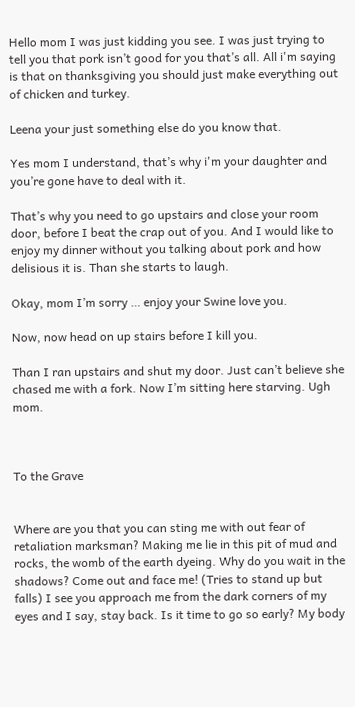Hello mom I was just kidding you see. I was just trying to tell you that pork isn’t good for you that’s all. All i'm saying is that on thanksgiving you should just make everything out of chicken and turkey.

Leena your just something else do you know that.

Yes mom I understand, that’s why i'm your daughter and you’re gone have to deal with it.

That’s why you need to go upstairs and close your room door, before I beat the crap out of you. And I would like to enjoy my dinner without you talking about pork and how delisious it is. Than she starts to laugh.

Okay, mom I’m sorry … enjoy your Swine love you.

Now, now head on up stairs before I kill you.

Than I ran upstairs and shut my door. Just can’t believe she chased me with a fork. Now I’m sitting here starving. Ugh mom.



To the Grave


Where are you that you can sting me with out fear of retaliation marksman? Making me lie in this pit of mud and rocks, the womb of the earth dyeing. Why do you wait in the shadows? Come out and face me! (Tries to stand up but falls) I see you approach me from the dark corners of my eyes and I say, stay back. Is it time to go so early? My body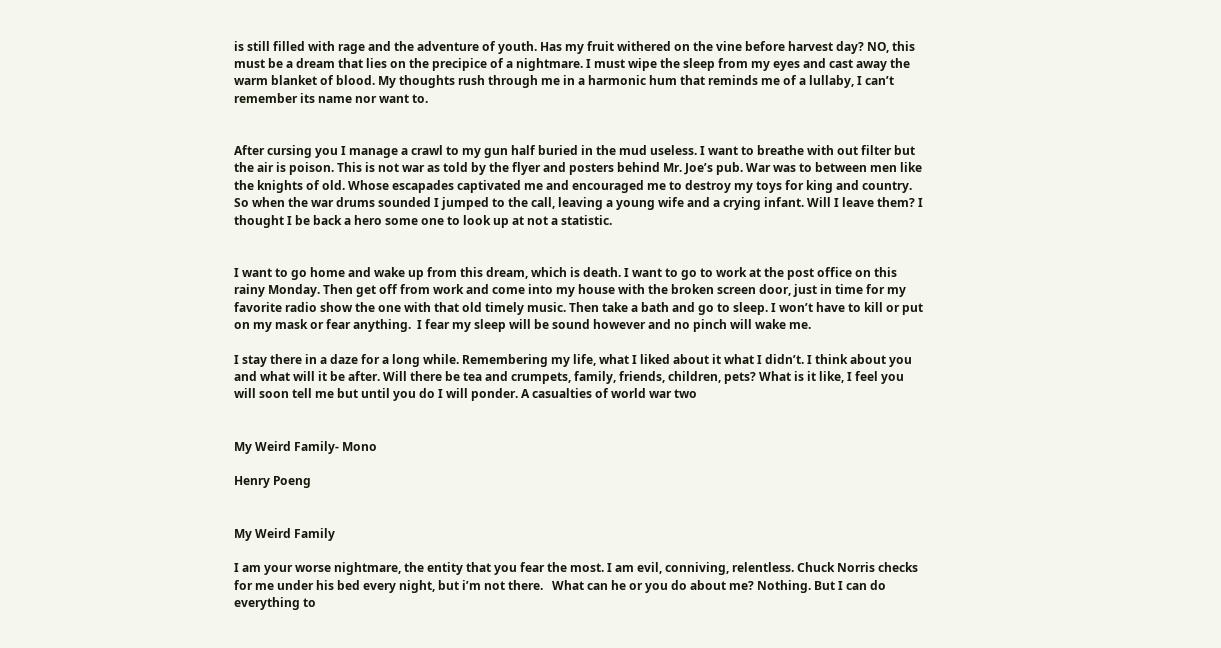is still filled with rage and the adventure of youth. Has my fruit withered on the vine before harvest day? NO, this must be a dream that lies on the precipice of a nightmare. I must wipe the sleep from my eyes and cast away the warm blanket of blood. My thoughts rush through me in a harmonic hum that reminds me of a lullaby, I can’t remember its name nor want to.


After cursing you I manage a crawl to my gun half buried in the mud useless. I want to breathe with out filter but the air is poison. This is not war as told by the flyer and posters behind Mr. Joe’s pub. War was to between men like the knights of old. Whose escapades captivated me and encouraged me to destroy my toys for king and country. So when the war drums sounded I jumped to the call, leaving a young wife and a crying infant. Will I leave them? I thought I be back a hero some one to look up at not a statistic.


I want to go home and wake up from this dream, which is death. I want to go to work at the post office on this rainy Monday. Then get off from work and come into my house with the broken screen door, just in time for my favorite radio show the one with that old timely music. Then take a bath and go to sleep. I won’t have to kill or put on my mask or fear anything.  I fear my sleep will be sound however and no pinch will wake me.

I stay there in a daze for a long while. Remembering my life, what I liked about it what I didn’t. I think about you and what will it be after. Will there be tea and crumpets, family, friends, children, pets? What is it like, I feel you will soon tell me but until you do I will ponder. A casualties of world war two


My Weird Family- Mono

Henry Poeng


My Weird Family

I am your worse nightmare, the entity that you fear the most. I am evil, conniving, relentless. Chuck Norris checks for me under his bed every night, but i’m not there.   What can he or you do about me? Nothing. But I can do everything to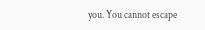you. You cannot escape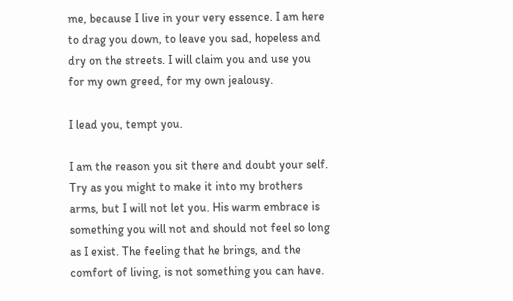me, because I live in your very essence. I am here to drag you down, to leave you sad, hopeless and dry on the streets. I will claim you and use you for my own greed, for my own jealousy.

I lead you, tempt you.

I am the reason you sit there and doubt your self. Try as you might to make it into my brothers arms, but I will not let you. His warm embrace is something you will not and should not feel so long as I exist. The feeling that he brings, and the comfort of living, is not something you can have.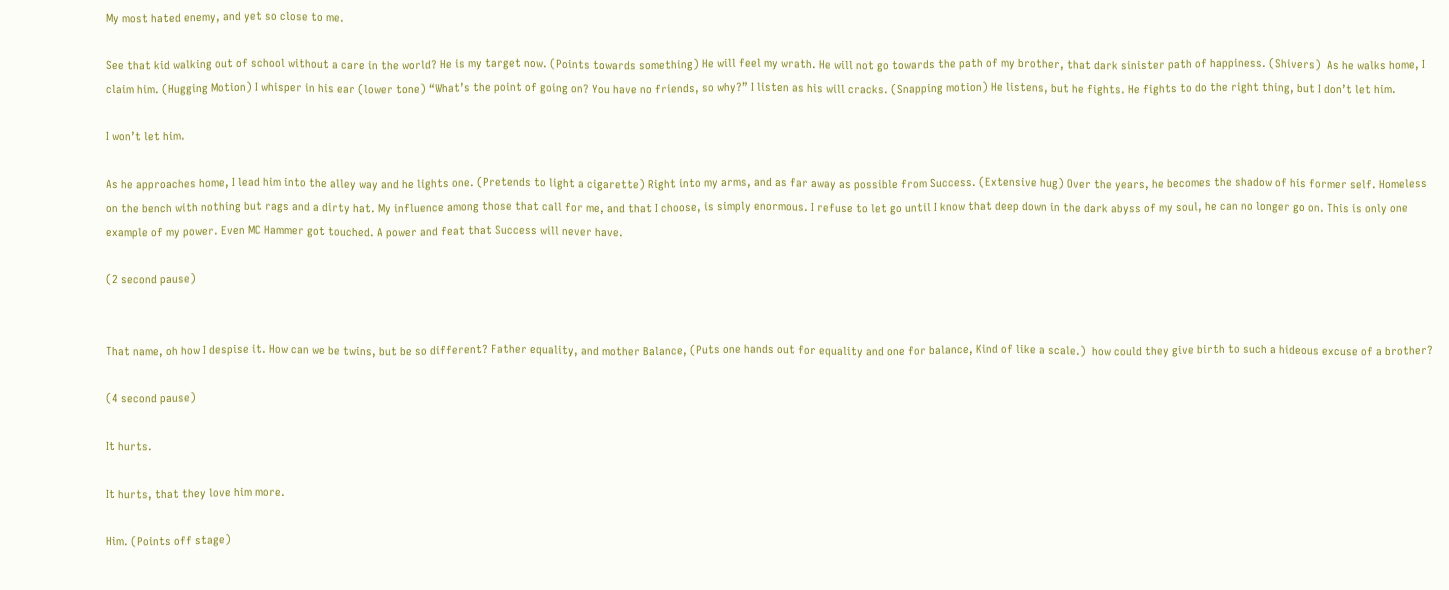My most hated enemy, and yet so close to me.

See that kid walking out of school without a care in the world? He is my target now. (Points towards something) He will feel my wrath. He will not go towards the path of my brother, that dark sinister path of happiness. (Shivers)  As he walks home, I claim him. (Hugging Motion) I whisper in his ear (lower tone) “What’s the point of going on? You have no friends, so why?” I listen as his will cracks. (Snapping motion) He listens, but he fights. He fights to do the right thing, but I don’t let him.

I won’t let him.

As he approaches home, I lead him into the alley way and he lights one. (Pretends to light a cigarette) Right into my arms, and as far away as possible from Success. (Extensive hug) Over the years, he becomes the shadow of his former self. Homeless on the bench with nothing but rags and a dirty hat. My influence among those that call for me, and that I choose, is simply enormous. I refuse to let go until I know that deep down in the dark abyss of my soul, he can no longer go on. This is only one example of my power. Even MC Hammer got touched. A power and feat that Success will never have.

(2 second pause)


That name, oh how I despise it. How can we be twins, but be so different? Father equality, and mother Balance, (Puts one hands out for equality and one for balance, Kind of like a scale.)  how could they give birth to such a hideous excuse of a brother?

(4 second pause)

It hurts.

It hurts, that they love him more.

Him. (Points off stage)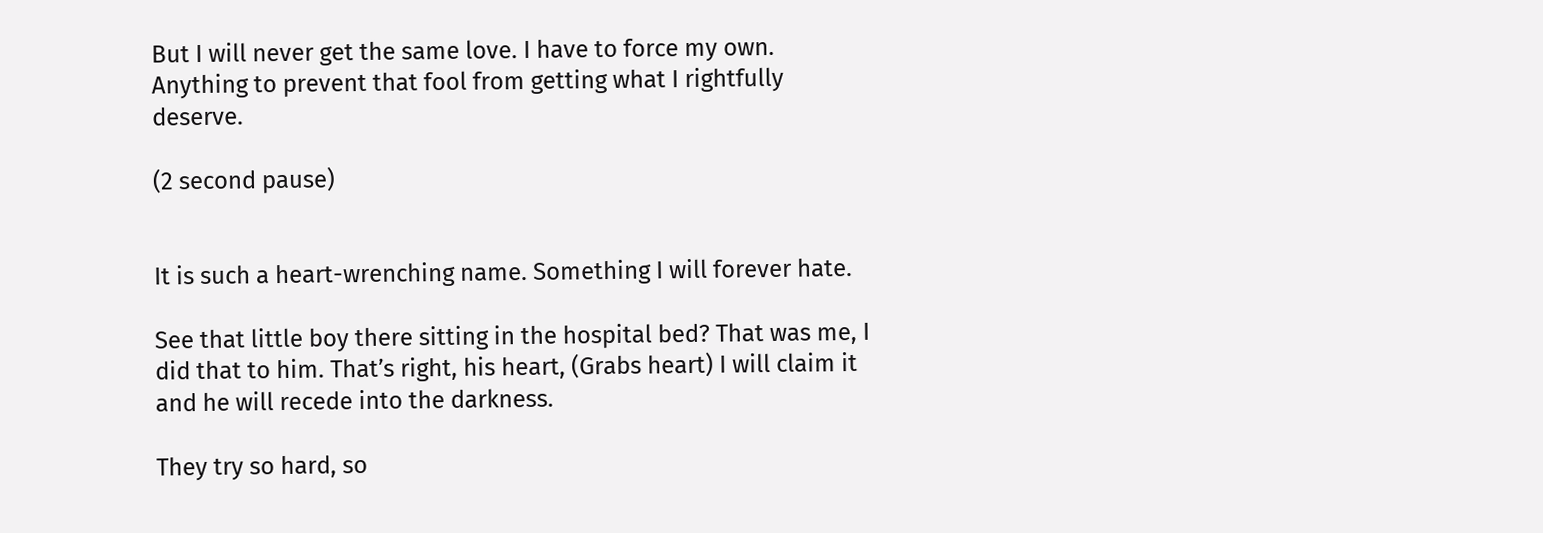But I will never get the same love. I have to force my own. Anything to prevent that fool from getting what I rightfully deserve.

(2 second pause)


It is such a heart-wrenching name. Something I will forever hate.

See that little boy there sitting in the hospital bed? That was me, I did that to him. That’s right, his heart, (Grabs heart) I will claim it and he will recede into the darkness.

They try so hard, so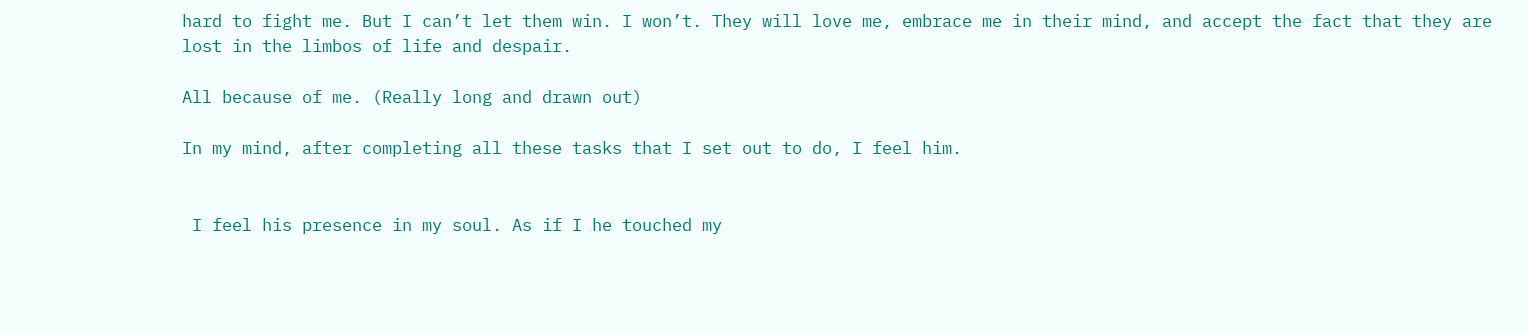hard to fight me. But I can’t let them win. I won’t. They will love me, embrace me in their mind, and accept the fact that they are lost in the limbos of life and despair.

All because of me. (Really long and drawn out)

In my mind, after completing all these tasks that I set out to do, I feel him.


 I feel his presence in my soul. As if I he touched my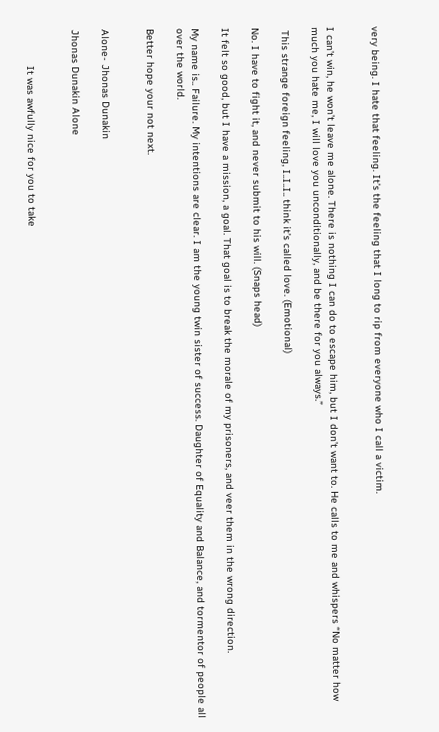very being. I hate that feeling. It’s the feeling that I long to rip from everyone who I call a victim.


I can’t win, he won’t leave me alone. There is nothing I can do to escape him, but I don’t want to. He calls to me and whispers “No matter how much you hate me, I will love you unconditionally, and be there for you always.”

 This strange foreign feeling, I..I..I.. think it’s called love. (Emotional)

No. I have to fight it, and never submit to his will. (Snaps head)

It felt so good, but I have a mission, a goal. That goal is to break the morale of my prisoners, and veer them in the wrong direction.

My name is.. Failure. My intentions are clear. I am the young twin sister of success. Daughter of Equality and Balance, and tormentor of people all over the world.

Better hope your not next.


Alone- Jhonas Dunakin

Jhonas Dunakin Alone


            It was awfully nice for you to take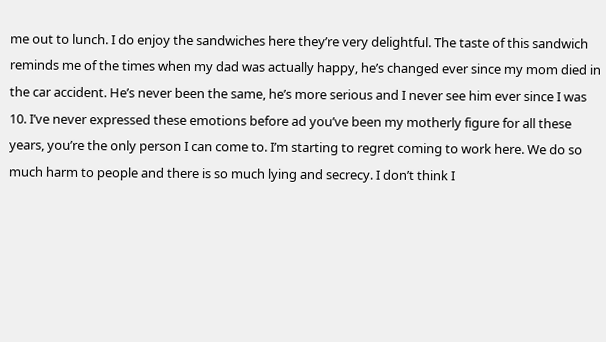me out to lunch. I do enjoy the sandwiches here they’re very delightful. The taste of this sandwich reminds me of the times when my dad was actually happy, he’s changed ever since my mom died in the car accident. He’s never been the same, he’s more serious and I never see him ever since I was 10. I’ve never expressed these emotions before ad you’ve been my motherly figure for all these years, you’re the only person I can come to. I’m starting to regret coming to work here. We do so much harm to people and there is so much lying and secrecy. I don’t think I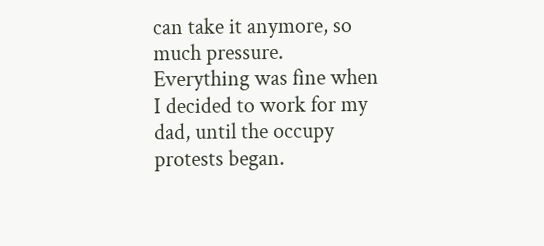can take it anymore, so much pressure. Everything was fine when I decided to work for my dad, until the occupy protests began.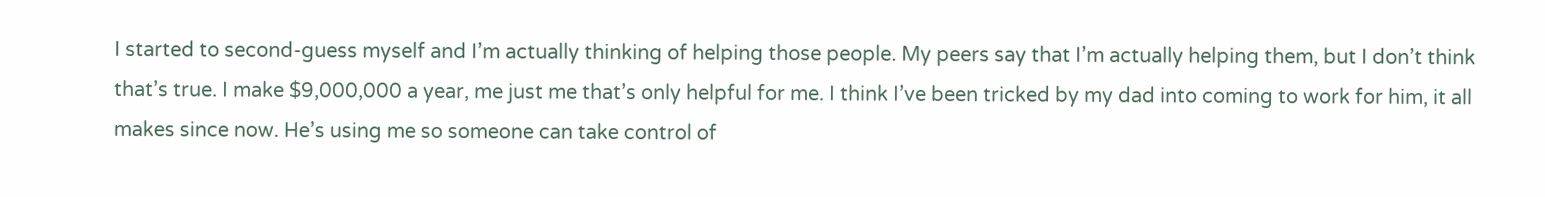I started to second-guess myself and I’m actually thinking of helping those people. My peers say that I’m actually helping them, but I don’t think that’s true. I make $9,000,000 a year, me just me that’s only helpful for me. I think I’ve been tricked by my dad into coming to work for him, it all makes since now. He’s using me so someone can take control of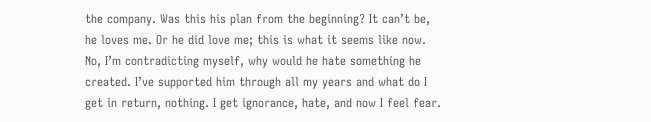the company. Was this his plan from the beginning? It can’t be, he loves me. Or he did love me; this is what it seems like now. No, I’m contradicting myself, why would he hate something he created. I’ve supported him through all my years and what do I get in return, nothing. I get ignorance, hate, and now I feel fear.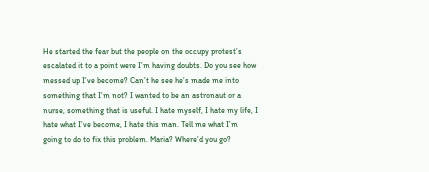He started the fear but the people on the occupy protest’s escalated it to a point were I’m having doubts. Do you see how messed up I’ve become? Can’t he see he’s made me into something that I’m not? I wanted to be an astronaut or a nurse, something that is useful. I hate myself, I hate my life, I hate what I’ve become, I hate this man. Tell me what I’m going to do to fix this problem. Maria? Where’d you go?